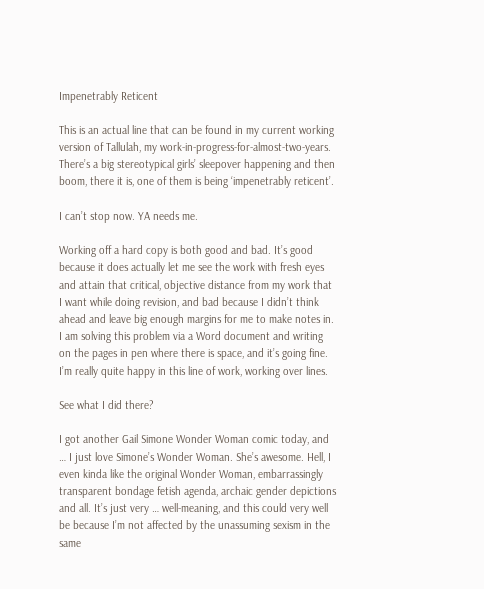Impenetrably Reticent

This is an actual line that can be found in my current working version of Tallulah, my work-in-progress-for-almost-two-years. There’s a big stereotypical girls’ sleepover happening and then boom, there it is, one of them is being ‘impenetrably reticent’.

I can’t stop now. YA needs me.

Working off a hard copy is both good and bad. It’s good because it does actually let me see the work with fresh eyes and attain that critical, objective distance from my work that I want while doing revision, and bad because I didn’t think ahead and leave big enough margins for me to make notes in. I am solving this problem via a Word document and writing on the pages in pen where there is space, and it’s going fine. I’m really quite happy in this line of work, working over lines.

See what I did there?

I got another Gail Simone Wonder Woman comic today, and … I just love Simone’s Wonder Woman. She’s awesome. Hell, I even kinda like the original Wonder Woman, embarrassingly transparent bondage fetish agenda, archaic gender depictions and all. It’s just very … well-meaning, and this could very well be because I’m not affected by the unassuming sexism in the same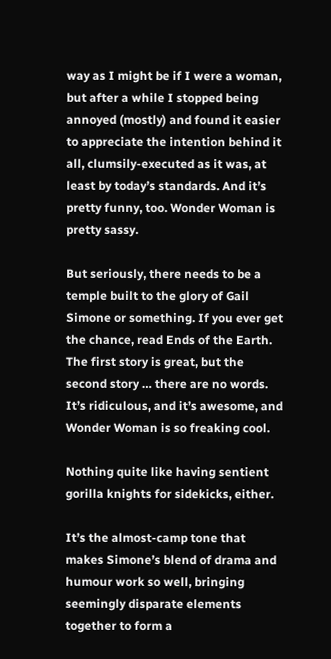way as I might be if I were a woman, but after a while I stopped being annoyed (mostly) and found it easier to appreciate the intention behind it all, clumsily-executed as it was, at least by today’s standards. And it’s pretty funny, too. Wonder Woman is pretty sassy.

But seriously, there needs to be a temple built to the glory of Gail Simone or something. If you ever get the chance, read Ends of the Earth. The first story is great, but the second story … there are no words. It’s ridiculous, and it’s awesome, and Wonder Woman is so freaking cool.

Nothing quite like having sentient gorilla knights for sidekicks, either.

It’s the almost-camp tone that makes Simone’s blend of drama and humour work so well, bringing seemingly disparate elements together to form a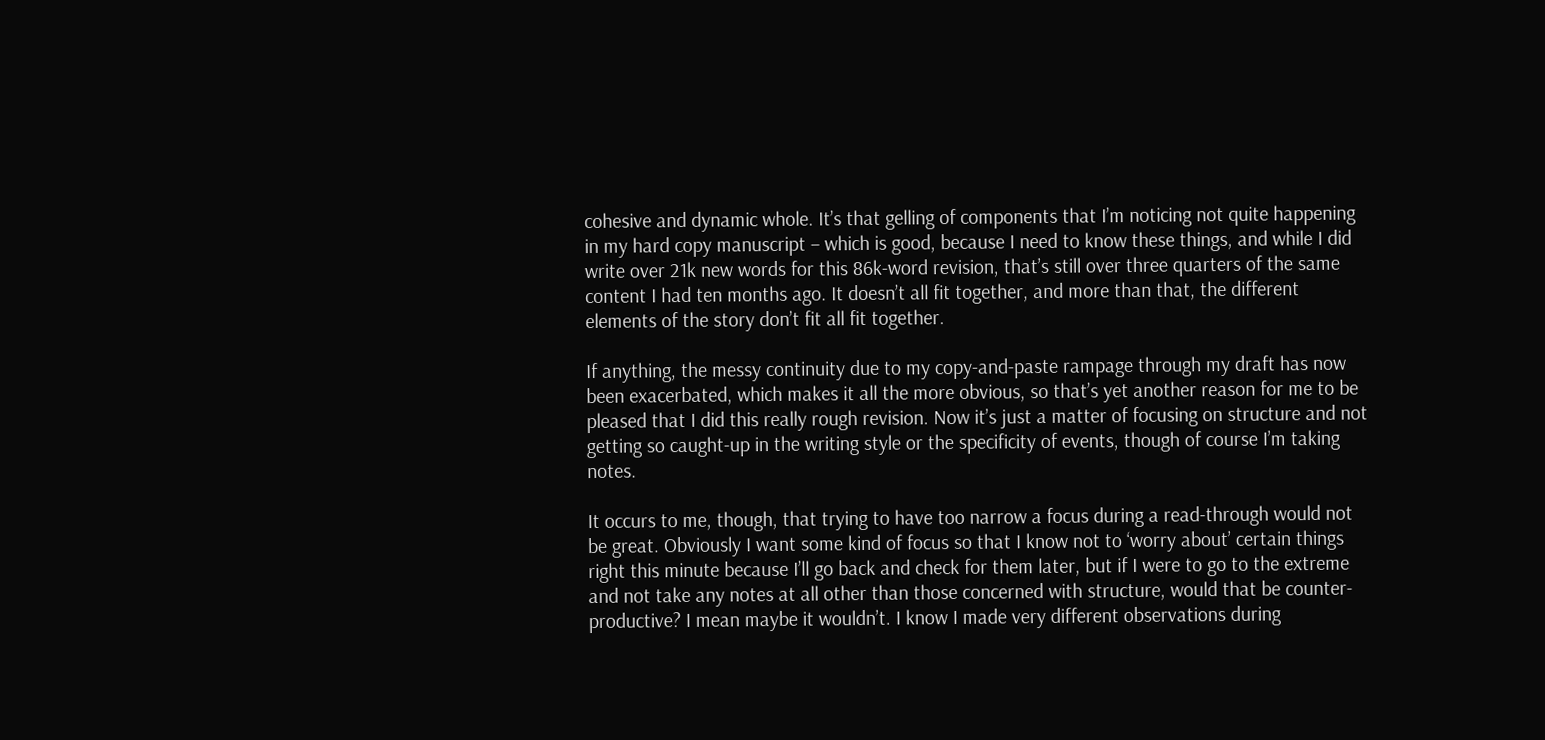cohesive and dynamic whole. It’s that gelling of components that I’m noticing not quite happening in my hard copy manuscript – which is good, because I need to know these things, and while I did write over 21k new words for this 86k-word revision, that’s still over three quarters of the same content I had ten months ago. It doesn’t all fit together, and more than that, the different elements of the story don’t fit all fit together.

If anything, the messy continuity due to my copy-and-paste rampage through my draft has now been exacerbated, which makes it all the more obvious, so that’s yet another reason for me to be pleased that I did this really rough revision. Now it’s just a matter of focusing on structure and not getting so caught-up in the writing style or the specificity of events, though of course I’m taking notes.

It occurs to me, though, that trying to have too narrow a focus during a read-through would not be great. Obviously I want some kind of focus so that I know not to ‘worry about’ certain things right this minute because I’ll go back and check for them later, but if I were to go to the extreme and not take any notes at all other than those concerned with structure, would that be counter-productive? I mean maybe it wouldn’t. I know I made very different observations during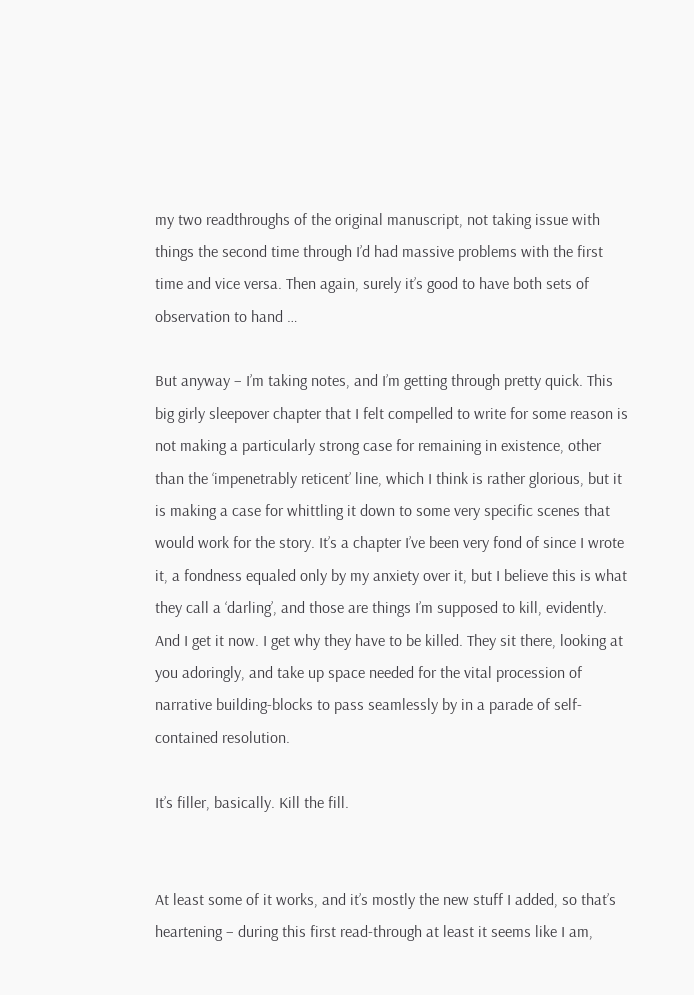my two readthroughs of the original manuscript, not taking issue with things the second time through I’d had massive problems with the first time and vice versa. Then again, surely it’s good to have both sets of observation to hand …

But anyway – I’m taking notes, and I’m getting through pretty quick. This big girly sleepover chapter that I felt compelled to write for some reason is not making a particularly strong case for remaining in existence, other than the ‘impenetrably reticent’ line, which I think is rather glorious, but it is making a case for whittling it down to some very specific scenes that would work for the story. It’s a chapter I’ve been very fond of since I wrote it, a fondness equaled only by my anxiety over it, but I believe this is what they call a ‘darling’, and those are things I’m supposed to kill, evidently. And I get it now. I get why they have to be killed. They sit there, looking at you adoringly, and take up space needed for the vital procession of narrative building-blocks to pass seamlessly by in a parade of self-contained resolution.

It’s filler, basically. Kill the fill.


At least some of it works, and it’s mostly the new stuff I added, so that’s heartening – during this first read-through at least it seems like I am,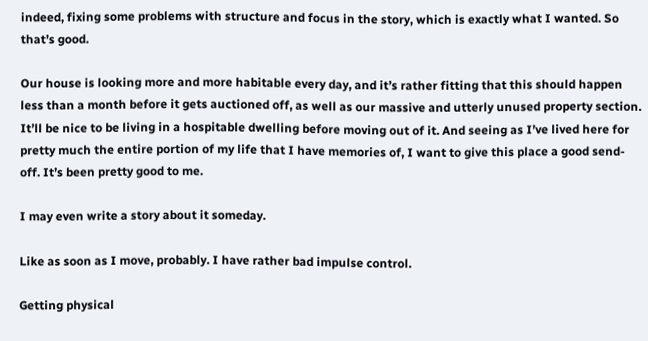indeed, fixing some problems with structure and focus in the story, which is exactly what I wanted. So that’s good.

Our house is looking more and more habitable every day, and it’s rather fitting that this should happen less than a month before it gets auctioned off, as well as our massive and utterly unused property section. It’ll be nice to be living in a hospitable dwelling before moving out of it. And seeing as I’ve lived here for pretty much the entire portion of my life that I have memories of, I want to give this place a good send-off. It’s been pretty good to me.

I may even write a story about it someday.

Like as soon as I move, probably. I have rather bad impulse control.

Getting physical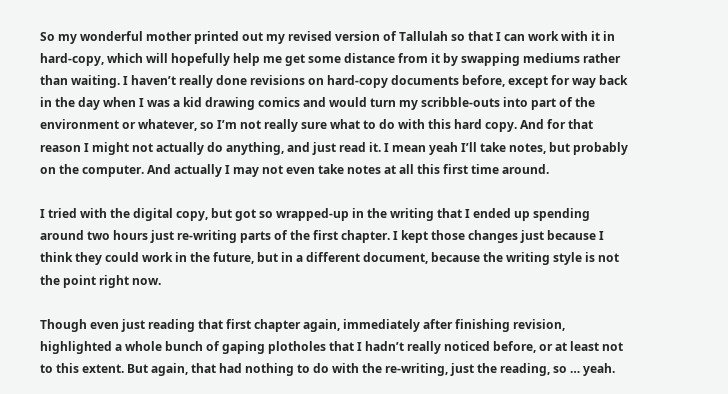So my wonderful mother printed out my revised version of Tallulah so that I can work with it in hard-copy, which will hopefully help me get some distance from it by swapping mediums rather than waiting. I haven’t really done revisions on hard-copy documents before, except for way back in the day when I was a kid drawing comics and would turn my scribble-outs into part of the environment or whatever, so I’m not really sure what to do with this hard copy. And for that reason I might not actually do anything, and just read it. I mean yeah I’ll take notes, but probably on the computer. And actually I may not even take notes at all this first time around.

I tried with the digital copy, but got so wrapped-up in the writing that I ended up spending around two hours just re-writing parts of the first chapter. I kept those changes just because I think they could work in the future, but in a different document, because the writing style is not the point right now.

Though even just reading that first chapter again, immediately after finishing revision, highlighted a whole bunch of gaping plotholes that I hadn’t really noticed before, or at least not to this extent. But again, that had nothing to do with the re-writing, just the reading, so … yeah.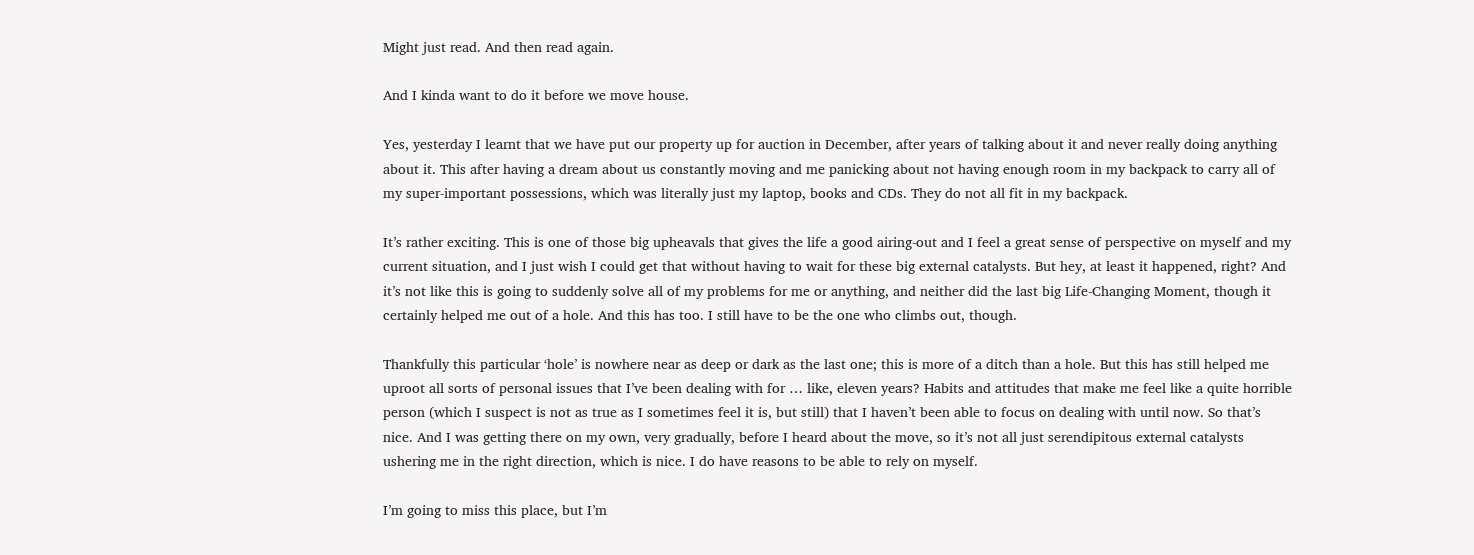Might just read. And then read again.

And I kinda want to do it before we move house.

Yes, yesterday I learnt that we have put our property up for auction in December, after years of talking about it and never really doing anything about it. This after having a dream about us constantly moving and me panicking about not having enough room in my backpack to carry all of my super-important possessions, which was literally just my laptop, books and CDs. They do not all fit in my backpack.

It’s rather exciting. This is one of those big upheavals that gives the life a good airing-out and I feel a great sense of perspective on myself and my current situation, and I just wish I could get that without having to wait for these big external catalysts. But hey, at least it happened, right? And it’s not like this is going to suddenly solve all of my problems for me or anything, and neither did the last big Life-Changing Moment, though it certainly helped me out of a hole. And this has too. I still have to be the one who climbs out, though.

Thankfully this particular ‘hole’ is nowhere near as deep or dark as the last one; this is more of a ditch than a hole. But this has still helped me uproot all sorts of personal issues that I’ve been dealing with for … like, eleven years? Habits and attitudes that make me feel like a quite horrible person (which I suspect is not as true as I sometimes feel it is, but still) that I haven’t been able to focus on dealing with until now. So that’s nice. And I was getting there on my own, very gradually, before I heard about the move, so it’s not all just serendipitous external catalysts ushering me in the right direction, which is nice. I do have reasons to be able to rely on myself.

I’m going to miss this place, but I’m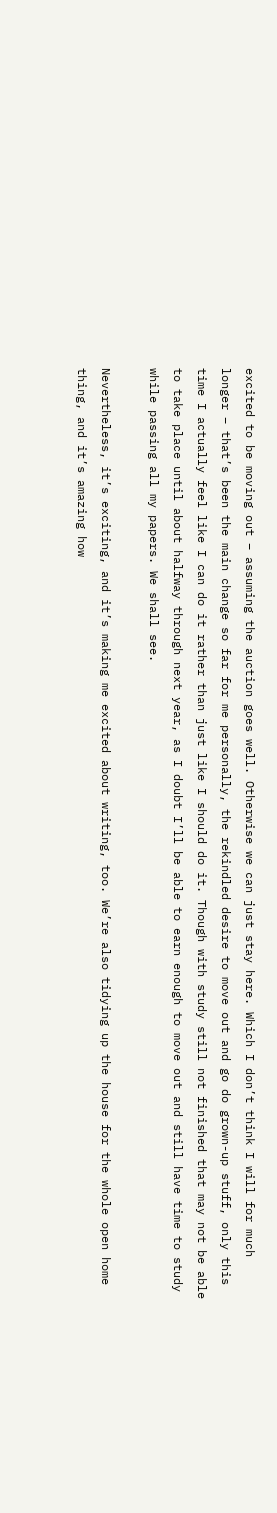excited to be moving out – assuming the auction goes well. Otherwise we can just stay here. Which I don’t think I will for much longer – that’s been the main change so far for me personally, the rekindled desire to move out and go do grown-up stuff, only this time I actually feel like I can do it rather than just like I should do it. Though with study still not finished that may not be able to take place until about halfway through next year, as I doubt I’ll be able to earn enough to move out and still have time to study while passing all my papers. We shall see.

Nevertheless, it’s exciting, and it’s making me excited about writing, too. We’re also tidying up the house for the whole open home thing, and it’s amazing how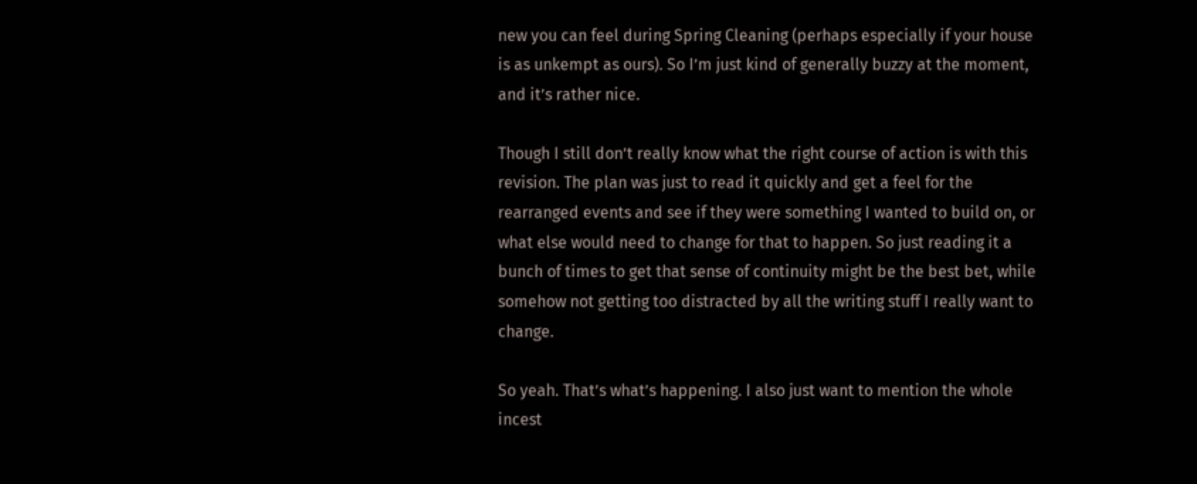new you can feel during Spring Cleaning (perhaps especially if your house is as unkempt as ours). So I’m just kind of generally buzzy at the moment, and it’s rather nice.

Though I still don’t really know what the right course of action is with this revision. The plan was just to read it quickly and get a feel for the rearranged events and see if they were something I wanted to build on, or what else would need to change for that to happen. So just reading it a bunch of times to get that sense of continuity might be the best bet, while somehow not getting too distracted by all the writing stuff I really want to change.

So yeah. That’s what’s happening. I also just want to mention the whole incest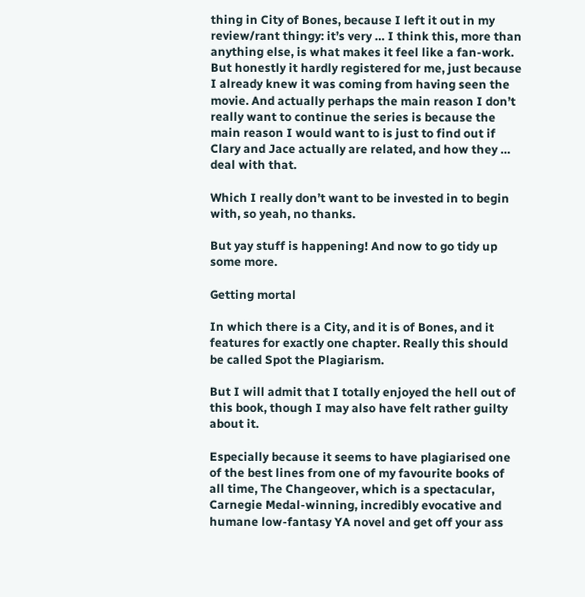thing in City of Bones, because I left it out in my review/rant thingy: it’s very … I think this, more than anything else, is what makes it feel like a fan-work. But honestly it hardly registered for me, just because I already knew it was coming from having seen the movie. And actually perhaps the main reason I don’t really want to continue the series is because the main reason I would want to is just to find out if Clary and Jace actually are related, and how they … deal with that.

Which I really don’t want to be invested in to begin with, so yeah, no thanks.

But yay stuff is happening! And now to go tidy up some more.

Getting mortal

In which there is a City, and it is of Bones, and it features for exactly one chapter. Really this should be called Spot the Plagiarism.

But I will admit that I totally enjoyed the hell out of this book, though I may also have felt rather guilty about it.

Especially because it seems to have plagiarised one of the best lines from one of my favourite books of all time, The Changeover, which is a spectacular, Carnegie Medal-winning, incredibly evocative and humane low-fantasy YA novel and get off your ass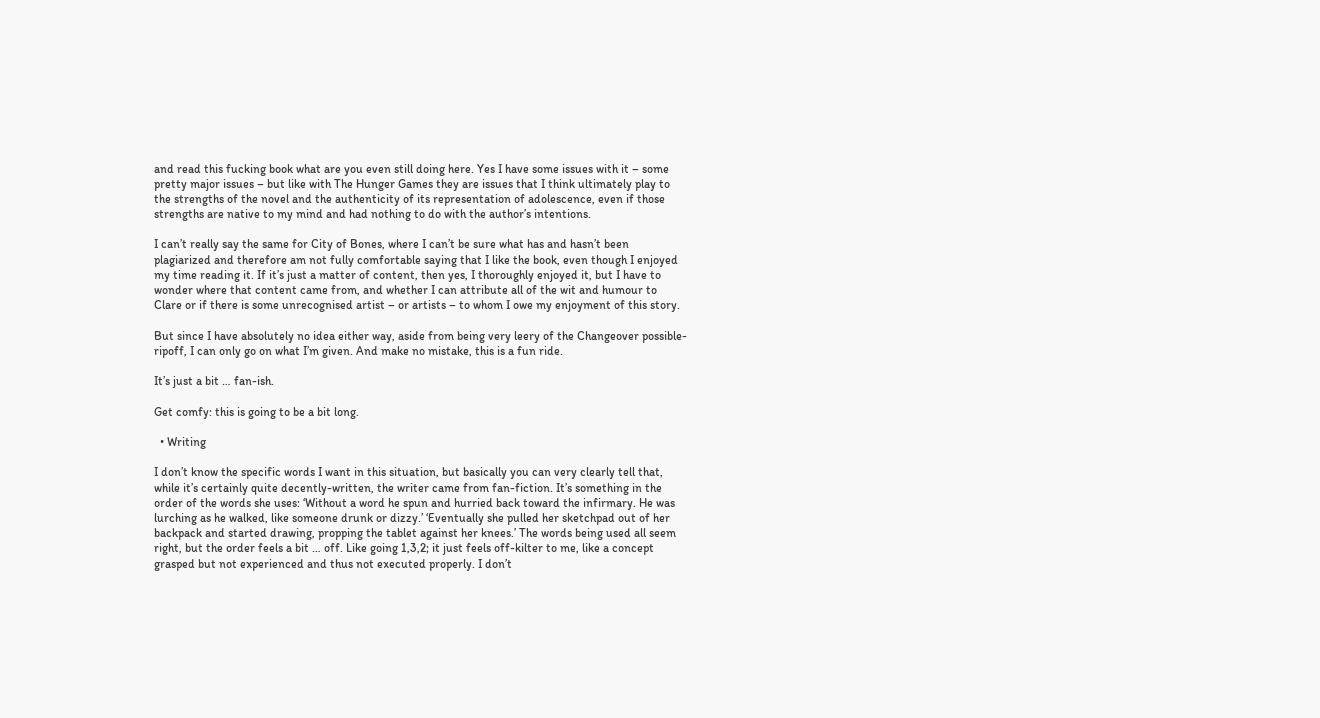and read this fucking book what are you even still doing here. Yes I have some issues with it – some pretty major issues – but like with The Hunger Games they are issues that I think ultimately play to the strengths of the novel and the authenticity of its representation of adolescence, even if those strengths are native to my mind and had nothing to do with the author’s intentions.

I can’t really say the same for City of Bones, where I can’t be sure what has and hasn’t been plagiarized and therefore am not fully comfortable saying that I like the book, even though I enjoyed my time reading it. If it’s just a matter of content, then yes, I thoroughly enjoyed it, but I have to wonder where that content came from, and whether I can attribute all of the wit and humour to Clare or if there is some unrecognised artist – or artists – to whom I owe my enjoyment of this story.

But since I have absolutely no idea either way, aside from being very leery of the Changeover possible-ripoff, I can only go on what I’m given. And make no mistake, this is a fun ride.

It’s just a bit … fan-ish.

Get comfy: this is going to be a bit long.

  • Writing

I don’t know the specific words I want in this situation, but basically you can very clearly tell that, while it’s certainly quite decently-written, the writer came from fan-fiction. It’s something in the order of the words she uses: ‘Without a word he spun and hurried back toward the infirmary. He was lurching as he walked, like someone drunk or dizzy.’ ‘Eventually she pulled her sketchpad out of her backpack and started drawing, propping the tablet against her knees.’ The words being used all seem right, but the order feels a bit … off. Like going 1,3,2; it just feels off-kilter to me, like a concept grasped but not experienced and thus not executed properly. I don’t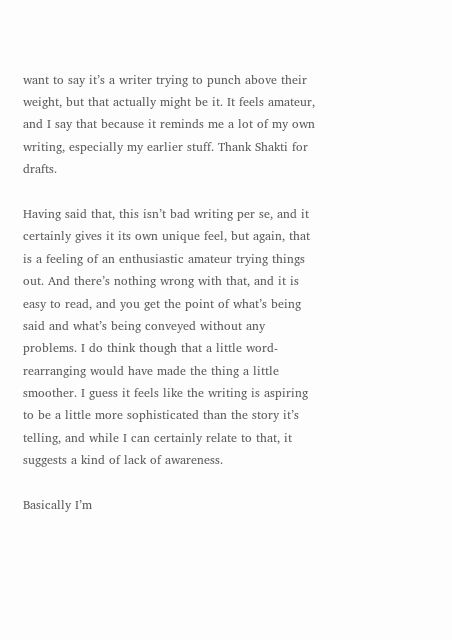want to say it’s a writer trying to punch above their weight, but that actually might be it. It feels amateur, and I say that because it reminds me a lot of my own writing, especially my earlier stuff. Thank Shakti for drafts.

Having said that, this isn’t bad writing per se, and it certainly gives it its own unique feel, but again, that is a feeling of an enthusiastic amateur trying things out. And there’s nothing wrong with that, and it is easy to read, and you get the point of what’s being said and what’s being conveyed without any problems. I do think though that a little word-rearranging would have made the thing a little smoother. I guess it feels like the writing is aspiring to be a little more sophisticated than the story it’s telling, and while I can certainly relate to that, it suggests a kind of lack of awareness.

Basically I’m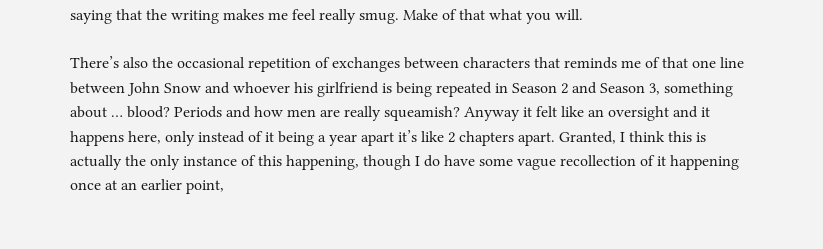saying that the writing makes me feel really smug. Make of that what you will.

There’s also the occasional repetition of exchanges between characters that reminds me of that one line between John Snow and whoever his girlfriend is being repeated in Season 2 and Season 3, something about … blood? Periods and how men are really squeamish? Anyway it felt like an oversight and it happens here, only instead of it being a year apart it’s like 2 chapters apart. Granted, I think this is actually the only instance of this happening, though I do have some vague recollection of it happening once at an earlier point,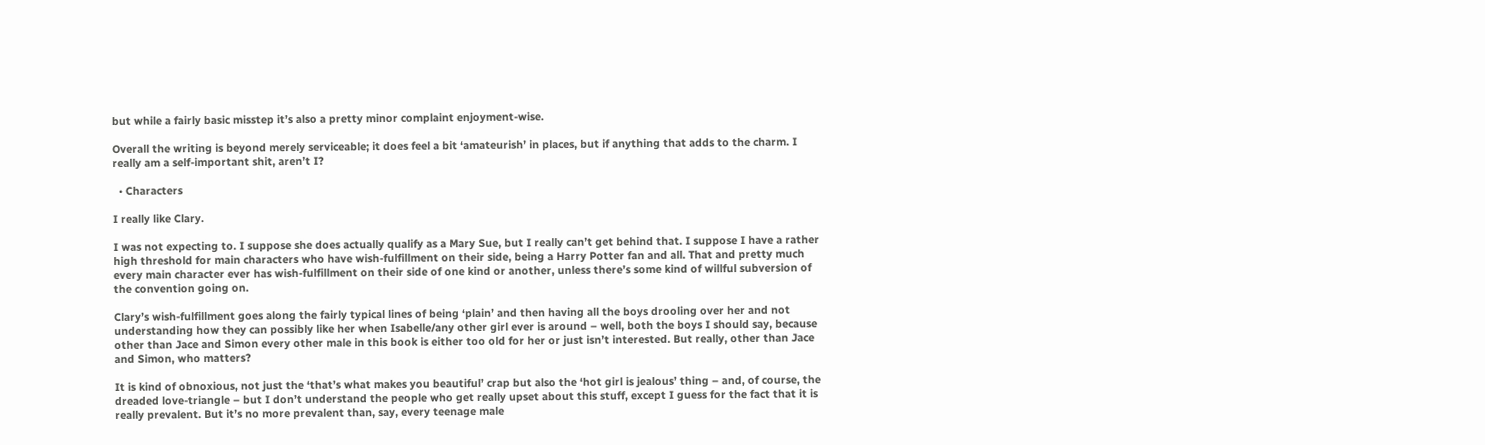but while a fairly basic misstep it’s also a pretty minor complaint enjoyment-wise.

Overall the writing is beyond merely serviceable; it does feel a bit ‘amateurish’ in places, but if anything that adds to the charm. I really am a self-important shit, aren’t I?

  • Characters

I really like Clary.

I was not expecting to. I suppose she does actually qualify as a Mary Sue, but I really can’t get behind that. I suppose I have a rather high threshold for main characters who have wish-fulfillment on their side, being a Harry Potter fan and all. That and pretty much every main character ever has wish-fulfillment on their side of one kind or another, unless there’s some kind of willful subversion of the convention going on.

Clary’s wish-fulfillment goes along the fairly typical lines of being ‘plain’ and then having all the boys drooling over her and not understanding how they can possibly like her when Isabelle/any other girl ever is around – well, both the boys I should say, because other than Jace and Simon every other male in this book is either too old for her or just isn’t interested. But really, other than Jace and Simon, who matters?

It is kind of obnoxious, not just the ‘that’s what makes you beautiful’ crap but also the ‘hot girl is jealous’ thing – and, of course, the dreaded love-triangle – but I don’t understand the people who get really upset about this stuff, except I guess for the fact that it is really prevalent. But it’s no more prevalent than, say, every teenage male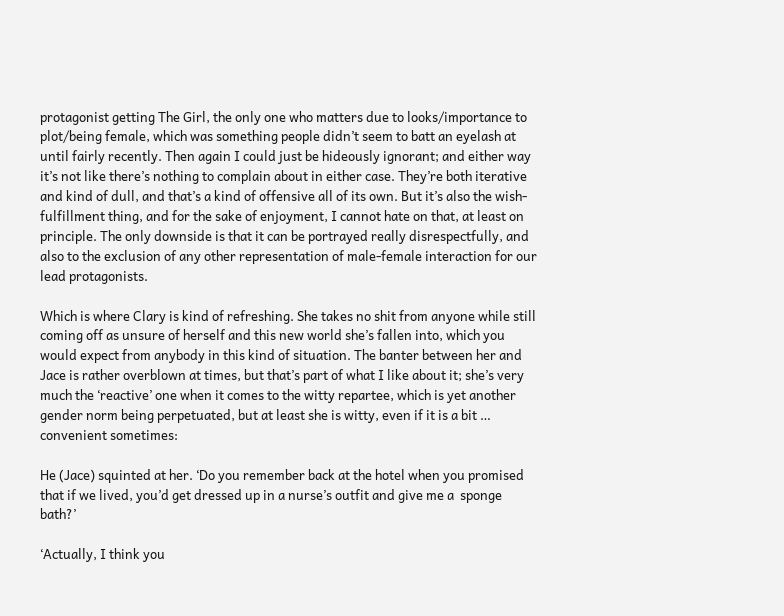protagonist getting The Girl, the only one who matters due to looks/importance to plot/being female, which was something people didn’t seem to batt an eyelash at until fairly recently. Then again I could just be hideously ignorant; and either way it’s not like there’s nothing to complain about in either case. They’re both iterative and kind of dull, and that’s a kind of offensive all of its own. But it’s also the wish-fulfillment thing, and for the sake of enjoyment, I cannot hate on that, at least on principle. The only downside is that it can be portrayed really disrespectfully, and also to the exclusion of any other representation of male-female interaction for our lead protagonists.

Which is where Clary is kind of refreshing. She takes no shit from anyone while still coming off as unsure of herself and this new world she’s fallen into, which you would expect from anybody in this kind of situation. The banter between her and Jace is rather overblown at times, but that’s part of what I like about it; she’s very much the ‘reactive’ one when it comes to the witty repartee, which is yet another gender norm being perpetuated, but at least she is witty, even if it is a bit … convenient sometimes:

He (Jace) squinted at her. ‘Do you remember back at the hotel when you promised that if we lived, you’d get dressed up in a nurse’s outfit and give me a  sponge bath?’

‘Actually, I think you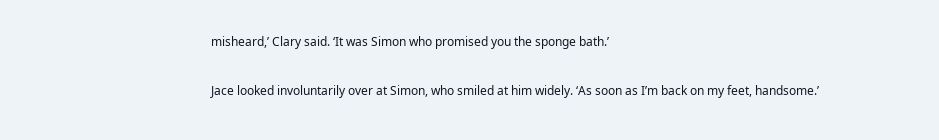misheard,’ Clary said. ‘It was Simon who promised you the sponge bath.’

Jace looked involuntarily over at Simon, who smiled at him widely. ‘As soon as I’m back on my feet, handsome.’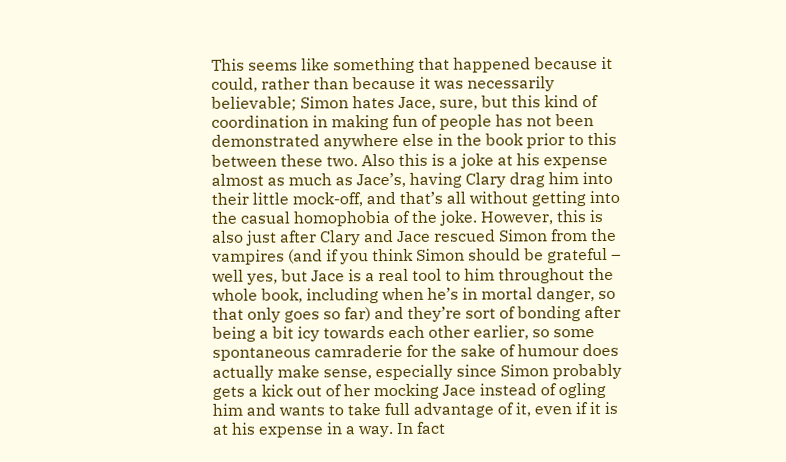This seems like something that happened because it could, rather than because it was necessarily believable; Simon hates Jace, sure, but this kind of coordination in making fun of people has not been demonstrated anywhere else in the book prior to this between these two. Also this is a joke at his expense almost as much as Jace’s, having Clary drag him into their little mock-off, and that’s all without getting into the casual homophobia of the joke. However, this is also just after Clary and Jace rescued Simon from the vampires (and if you think Simon should be grateful – well yes, but Jace is a real tool to him throughout the whole book, including when he’s in mortal danger, so that only goes so far) and they’re sort of bonding after being a bit icy towards each other earlier, so some spontaneous camraderie for the sake of humour does actually make sense, especially since Simon probably gets a kick out of her mocking Jace instead of ogling him and wants to take full advantage of it, even if it is at his expense in a way. In fact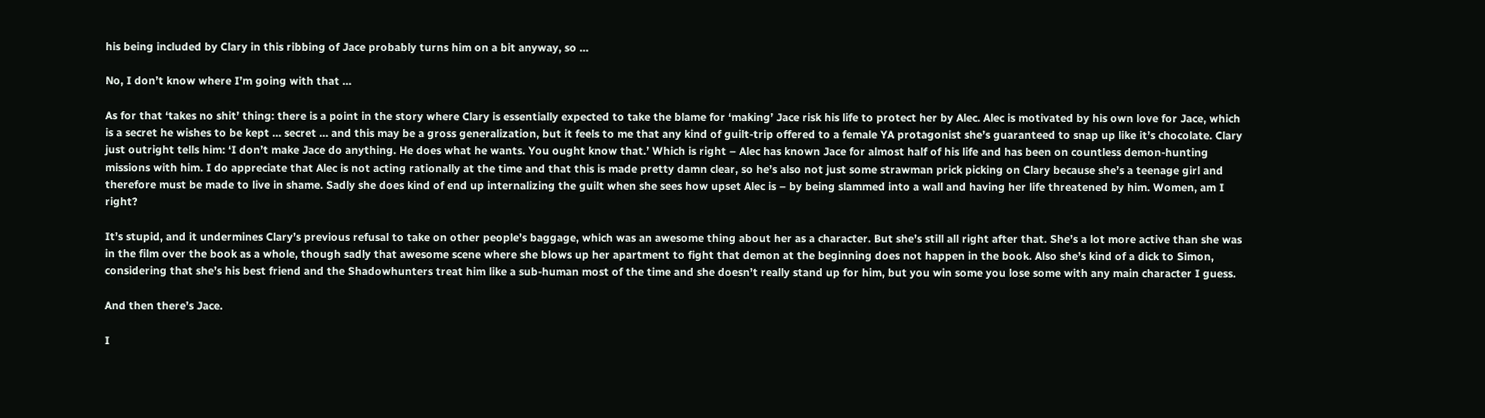his being included by Clary in this ribbing of Jace probably turns him on a bit anyway, so …

No, I don’t know where I’m going with that …

As for that ‘takes no shit’ thing: there is a point in the story where Clary is essentially expected to take the blame for ‘making’ Jace risk his life to protect her by Alec. Alec is motivated by his own love for Jace, which is a secret he wishes to be kept … secret … and this may be a gross generalization, but it feels to me that any kind of guilt-trip offered to a female YA protagonist she’s guaranteed to snap up like it’s chocolate. Clary just outright tells him: ‘I don’t make Jace do anything. He does what he wants. You ought know that.’ Which is right – Alec has known Jace for almost half of his life and has been on countless demon-hunting missions with him. I do appreciate that Alec is not acting rationally at the time and that this is made pretty damn clear, so he’s also not just some strawman prick picking on Clary because she’s a teenage girl and therefore must be made to live in shame. Sadly she does kind of end up internalizing the guilt when she sees how upset Alec is – by being slammed into a wall and having her life threatened by him. Women, am I right?

It’s stupid, and it undermines Clary’s previous refusal to take on other people’s baggage, which was an awesome thing about her as a character. But she’s still all right after that. She’s a lot more active than she was in the film over the book as a whole, though sadly that awesome scene where she blows up her apartment to fight that demon at the beginning does not happen in the book. Also she’s kind of a dick to Simon, considering that she’s his best friend and the Shadowhunters treat him like a sub-human most of the time and she doesn’t really stand up for him, but you win some you lose some with any main character I guess.

And then there’s Jace.

I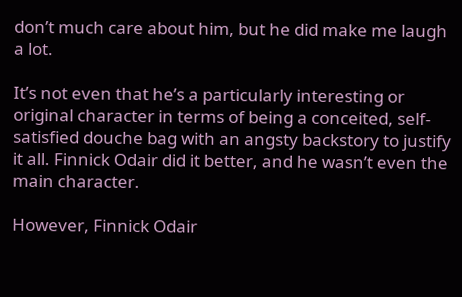don’t much care about him, but he did make me laugh a lot.

It’s not even that he’s a particularly interesting or original character in terms of being a conceited, self-satisfied douche bag with an angsty backstory to justify it all. Finnick Odair did it better, and he wasn’t even the main character.

However, Finnick Odair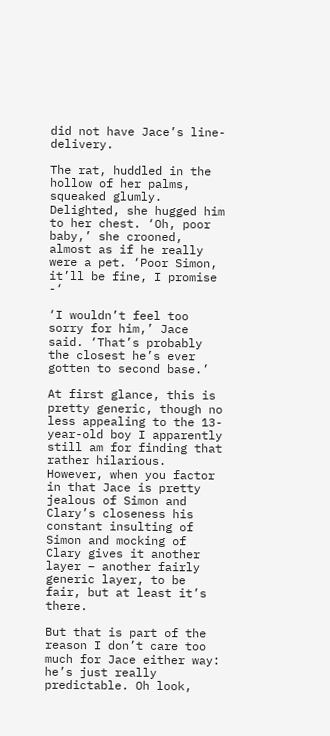did not have Jace’s line-delivery.

The rat, huddled in the hollow of her palms, squeaked glumly. Delighted, she hugged him to her chest. ‘Oh, poor baby,’ she crooned, almost as if he really were a pet. ‘Poor Simon, it’ll be fine, I promise -‘

‘I wouldn’t feel too sorry for him,’ Jace said. ‘That’s probably the closest he’s ever gotten to second base.’

At first glance, this is pretty generic, though no less appealing to the 13-year-old boy I apparently still am for finding that rather hilarious. However, when you factor in that Jace is pretty jealous of Simon and Clary’s closeness his constant insulting of Simon and mocking of Clary gives it another layer – another fairly generic layer, to be fair, but at least it’s there.

But that is part of the reason I don’t care too much for Jace either way: he’s just really predictable. Oh look,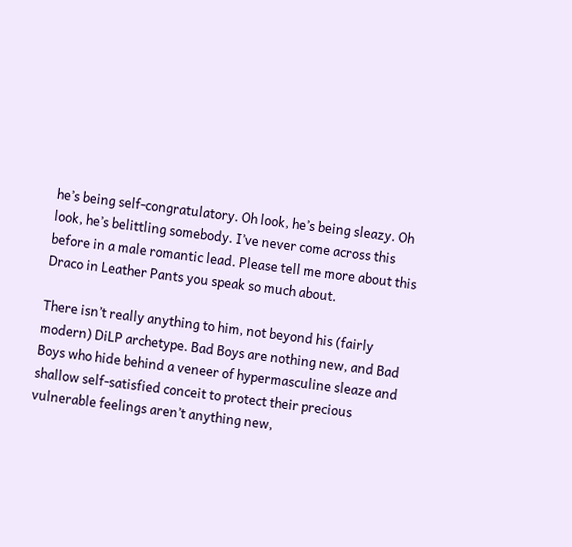he’s being self-congratulatory. Oh look, he’s being sleazy. Oh look, he’s belittling somebody. I’ve never come across this before in a male romantic lead. Please tell me more about this Draco in Leather Pants you speak so much about.

There isn’t really anything to him, not beyond his (fairly modern) DiLP archetype. Bad Boys are nothing new, and Bad Boys who hide behind a veneer of hypermasculine sleaze and shallow self-satisfied conceit to protect their precious vulnerable feelings aren’t anything new,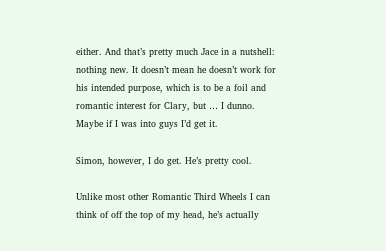either. And that’s pretty much Jace in a nutshell: nothing new. It doesn’t mean he doesn’t work for his intended purpose, which is to be a foil and romantic interest for Clary, but … I dunno. Maybe if I was into guys I’d get it.

Simon, however, I do get. He’s pretty cool.

Unlike most other Romantic Third Wheels I can think of off the top of my head, he’s actually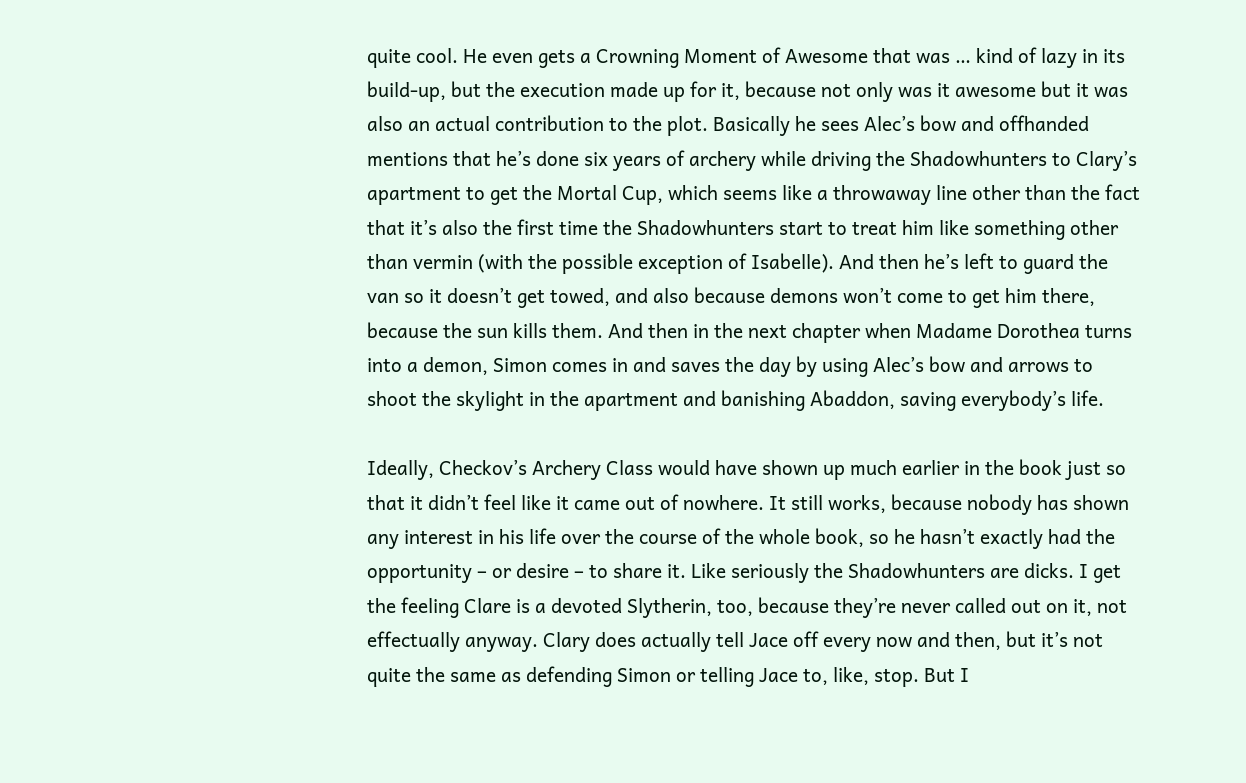quite cool. He even gets a Crowning Moment of Awesome that was … kind of lazy in its build-up, but the execution made up for it, because not only was it awesome but it was also an actual contribution to the plot. Basically he sees Alec’s bow and offhanded mentions that he’s done six years of archery while driving the Shadowhunters to Clary’s apartment to get the Mortal Cup, which seems like a throwaway line other than the fact that it’s also the first time the Shadowhunters start to treat him like something other than vermin (with the possible exception of Isabelle). And then he’s left to guard the van so it doesn’t get towed, and also because demons won’t come to get him there, because the sun kills them. And then in the next chapter when Madame Dorothea turns into a demon, Simon comes in and saves the day by using Alec’s bow and arrows to shoot the skylight in the apartment and banishing Abaddon, saving everybody’s life.

Ideally, Checkov’s Archery Class would have shown up much earlier in the book just so that it didn’t feel like it came out of nowhere. It still works, because nobody has shown any interest in his life over the course of the whole book, so he hasn’t exactly had the opportunity – or desire – to share it. Like seriously the Shadowhunters are dicks. I get the feeling Clare is a devoted Slytherin, too, because they’re never called out on it, not effectually anyway. Clary does actually tell Jace off every now and then, but it’s not quite the same as defending Simon or telling Jace to, like, stop. But I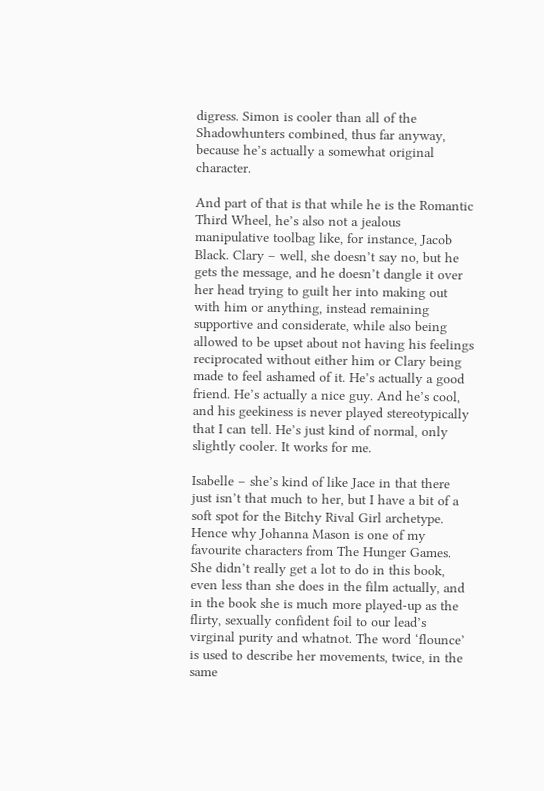digress. Simon is cooler than all of the Shadowhunters combined, thus far anyway, because he’s actually a somewhat original character.

And part of that is that while he is the Romantic Third Wheel, he’s also not a jealous manipulative toolbag like, for instance, Jacob Black. Clary – well, she doesn’t say no, but he gets the message, and he doesn’t dangle it over her head trying to guilt her into making out with him or anything, instead remaining supportive and considerate, while also being allowed to be upset about not having his feelings reciprocated without either him or Clary being made to feel ashamed of it. He’s actually a good friend. He’s actually a nice guy. And he’s cool, and his geekiness is never played stereotypically that I can tell. He’s just kind of normal, only slightly cooler. It works for me.

Isabelle – she’s kind of like Jace in that there just isn’t that much to her, but I have a bit of a soft spot for the Bitchy Rival Girl archetype. Hence why Johanna Mason is one of my favourite characters from The Hunger Games. She didn’t really get a lot to do in this book, even less than she does in the film actually, and in the book she is much more played-up as the flirty, sexually confident foil to our lead’s virginal purity and whatnot. The word ‘flounce’ is used to describe her movements, twice, in the same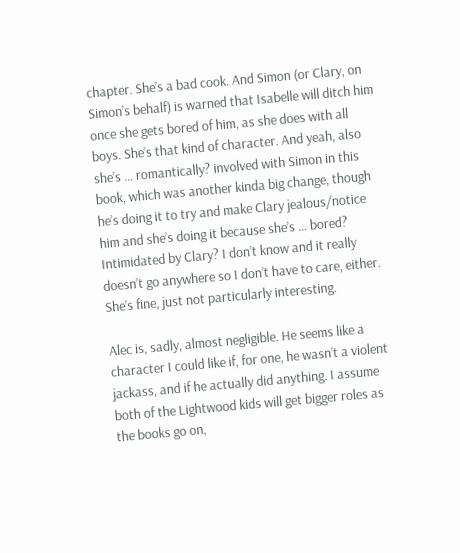chapter. She’s a bad cook. And Simon (or Clary, on Simon’s behalf) is warned that Isabelle will ditch him once she gets bored of him, as she does with all boys. She’s that kind of character. And yeah, also she’s … romantically? involved with Simon in this book, which was another kinda big change, though he’s doing it to try and make Clary jealous/notice him and she’s doing it because she’s … bored? Intimidated by Clary? I don’t know and it really doesn’t go anywhere so I don’t have to care, either. She’s fine, just not particularly interesting.

Alec is, sadly, almost negligible. He seems like a character I could like if, for one, he wasn’t a violent jackass, and if he actually did anything. I assume both of the Lightwood kids will get bigger roles as the books go on,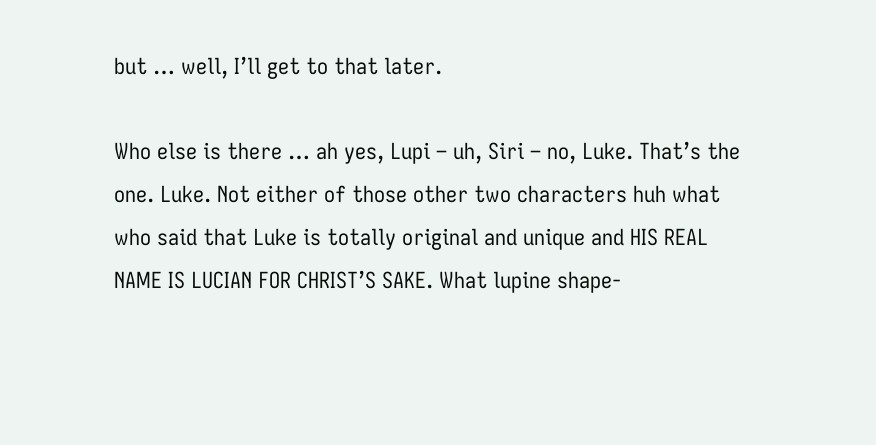but … well, I’ll get to that later.

Who else is there … ah yes, Lupi – uh, Siri – no, Luke. That’s the one. Luke. Not either of those other two characters huh what who said that Luke is totally original and unique and HIS REAL NAME IS LUCIAN FOR CHRIST’S SAKE. What lupine shape-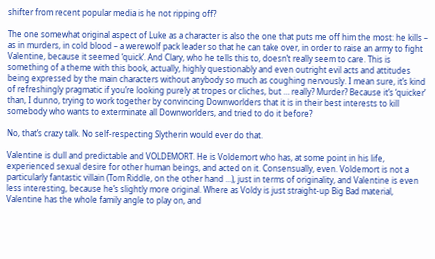shifter from recent popular media is he not ripping off?

The one somewhat original aspect of Luke as a character is also the one that puts me off him the most: he kills – as in murders, in cold blood – a werewolf pack leader so that he can take over, in order to raise an army to fight Valentine, because it seemed ‘quick’. And Clary, who he tells this to, doesn’t really seem to care. This is something of a theme with this book, actually, highly questionably and even outright evil acts and attitudes being expressed by the main characters without anybody so much as coughing nervously. I mean sure, it’s kind of refreshingly pragmatic if you’re looking purely at tropes or cliches, but … really? Murder? Because it’s ‘quicker’ than, I dunno, trying to work together by convincing Downworlders that it is in their best interests to kill somebody who wants to exterminate all Downworlders, and tried to do it before?

No, that’s crazy talk. No self-respecting Slytherin would ever do that.

Valentine is dull and predictable and VOLDEMORT. He is Voldemort who has, at some point in his life, experienced sexual desire for other human beings, and acted on it. Consensually, even. Voldemort is not a particularly fantastic villain (Tom Riddle, on the other hand …), just in terms of originality, and Valentine is even less interesting, because he’s slightly more original. Where as Voldy is just straight-up Big Bad material, Valentine has the whole family angle to play on, and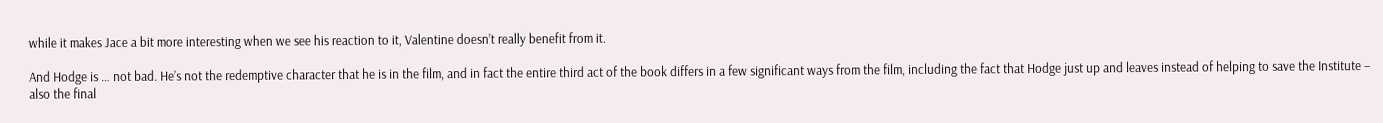while it makes Jace a bit more interesting when we see his reaction to it, Valentine doesn’t really benefit from it.

And Hodge is … not bad. He’s not the redemptive character that he is in the film, and in fact the entire third act of the book differs in a few significant ways from the film, including the fact that Hodge just up and leaves instead of helping to save the Institute – also the final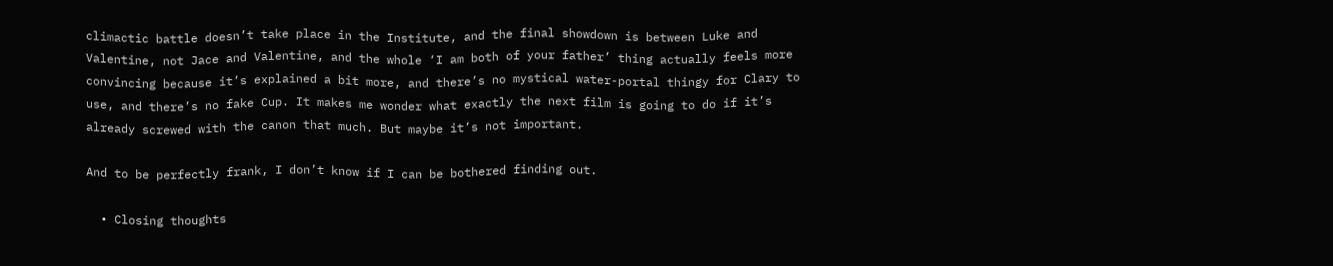climactic battle doesn’t take place in the Institute, and the final showdown is between Luke and Valentine, not Jace and Valentine, and the whole ‘I am both of your father’ thing actually feels more convincing because it’s explained a bit more, and there’s no mystical water-portal thingy for Clary to use, and there’s no fake Cup. It makes me wonder what exactly the next film is going to do if it’s already screwed with the canon that much. But maybe it’s not important.

And to be perfectly frank, I don’t know if I can be bothered finding out.

  • Closing thoughts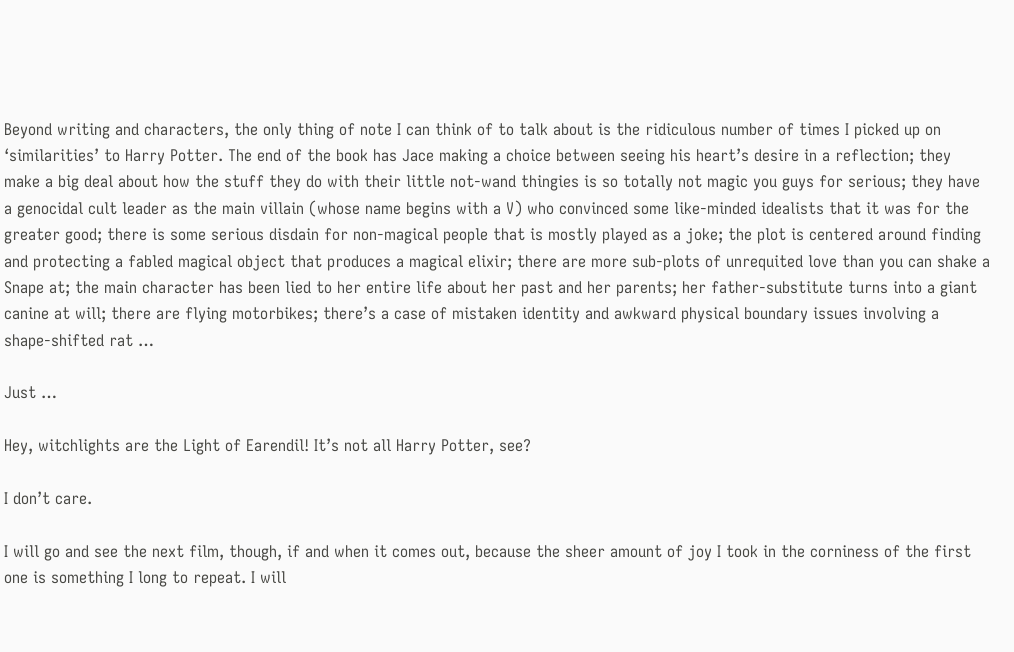Beyond writing and characters, the only thing of note I can think of to talk about is the ridiculous number of times I picked up on ‘similarities’ to Harry Potter. The end of the book has Jace making a choice between seeing his heart’s desire in a reflection; they make a big deal about how the stuff they do with their little not-wand thingies is so totally not magic you guys for serious; they have a genocidal cult leader as the main villain (whose name begins with a V) who convinced some like-minded idealists that it was for the greater good; there is some serious disdain for non-magical people that is mostly played as a joke; the plot is centered around finding and protecting a fabled magical object that produces a magical elixir; there are more sub-plots of unrequited love than you can shake a Snape at; the main character has been lied to her entire life about her past and her parents; her father-substitute turns into a giant canine at will; there are flying motorbikes; there’s a case of mistaken identity and awkward physical boundary issues involving a shape-shifted rat …

Just …

Hey, witchlights are the Light of Earendil! It’s not all Harry Potter, see?

I don’t care.

I will go and see the next film, though, if and when it comes out, because the sheer amount of joy I took in the corniness of the first one is something I long to repeat. I will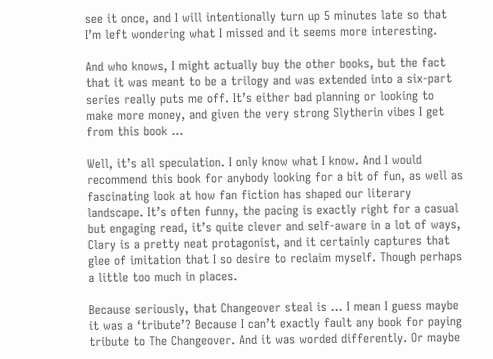see it once, and I will intentionally turn up 5 minutes late so that I’m left wondering what I missed and it seems more interesting.

And who knows, I might actually buy the other books, but the fact that it was meant to be a trilogy and was extended into a six-part series really puts me off. It’s either bad planning or looking to make more money, and given the very strong Slytherin vibes I get from this book …

Well, it’s all speculation. I only know what I know. And I would recommend this book for anybody looking for a bit of fun, as well as fascinating look at how fan fiction has shaped our literary landscape. It’s often funny, the pacing is exactly right for a casual but engaging read, it’s quite clever and self-aware in a lot of ways, Clary is a pretty neat protagonist, and it certainly captures that glee of imitation that I so desire to reclaim myself. Though perhaps a little too much in places.

Because seriously, that Changeover steal is … I mean I guess maybe it was a ‘tribute’? Because I can’t exactly fault any book for paying tribute to The Changeover. And it was worded differently. Or maybe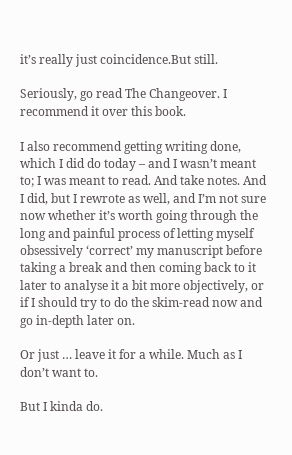it’s really just coincidence.But still.

Seriously, go read The Changeover. I recommend it over this book.

I also recommend getting writing done, which I did do today – and I wasn’t meant to; I was meant to read. And take notes. And I did, but I rewrote as well, and I’m not sure now whether it’s worth going through the long and painful process of letting myself obsessively ‘correct’ my manuscript before taking a break and then coming back to it later to analyse it a bit more objectively, or if I should try to do the skim-read now and go in-depth later on.

Or just … leave it for a while. Much as I don’t want to.

But I kinda do.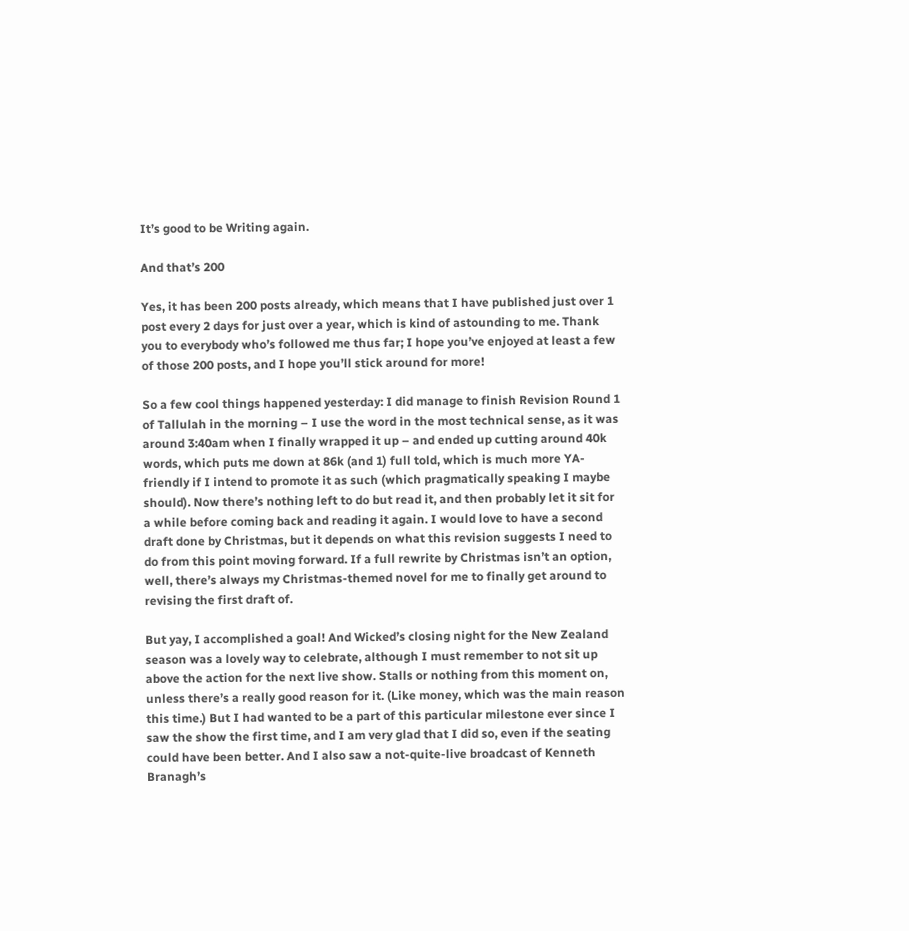It’s good to be Writing again.

And that’s 200

Yes, it has been 200 posts already, which means that I have published just over 1 post every 2 days for just over a year, which is kind of astounding to me. Thank you to everybody who’s followed me thus far; I hope you’ve enjoyed at least a few of those 200 posts, and I hope you’ll stick around for more!

So a few cool things happened yesterday: I did manage to finish Revision Round 1 of Tallulah in the morning – I use the word in the most technical sense, as it was around 3:40am when I finally wrapped it up – and ended up cutting around 40k words, which puts me down at 86k (and 1) full told, which is much more YA-friendly if I intend to promote it as such (which pragmatically speaking I maybe should). Now there’s nothing left to do but read it, and then probably let it sit for a while before coming back and reading it again. I would love to have a second draft done by Christmas, but it depends on what this revision suggests I need to do from this point moving forward. If a full rewrite by Christmas isn’t an option, well, there’s always my Christmas-themed novel for me to finally get around to revising the first draft of.

But yay, I accomplished a goal! And Wicked’s closing night for the New Zealand season was a lovely way to celebrate, although I must remember to not sit up above the action for the next live show. Stalls or nothing from this moment on, unless there’s a really good reason for it. (Like money, which was the main reason this time.) But I had wanted to be a part of this particular milestone ever since I saw the show the first time, and I am very glad that I did so, even if the seating could have been better. And I also saw a not-quite-live broadcast of Kenneth Branagh’s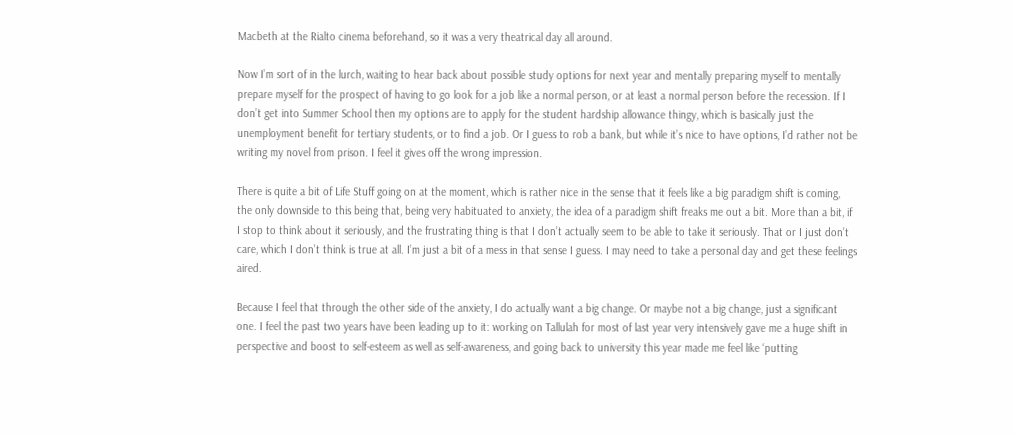Macbeth at the Rialto cinema beforehand, so it was a very theatrical day all around.

Now I’m sort of in the lurch, waiting to hear back about possible study options for next year and mentally preparing myself to mentally prepare myself for the prospect of having to go look for a job like a normal person, or at least a normal person before the recession. If I don’t get into Summer School then my options are to apply for the student hardship allowance thingy, which is basically just the unemployment benefit for tertiary students, or to find a job. Or I guess to rob a bank, but while it’s nice to have options, I’d rather not be writing my novel from prison. I feel it gives off the wrong impression.

There is quite a bit of Life Stuff going on at the moment, which is rather nice in the sense that it feels like a big paradigm shift is coming, the only downside to this being that, being very habituated to anxiety, the idea of a paradigm shift freaks me out a bit. More than a bit, if I stop to think about it seriously, and the frustrating thing is that I don’t actually seem to be able to take it seriously. That or I just don’t care, which I don’t think is true at all. I’m just a bit of a mess in that sense I guess. I may need to take a personal day and get these feelings aired.

Because I feel that through the other side of the anxiety, I do actually want a big change. Or maybe not a big change, just a significant one. I feel the past two years have been leading up to it: working on Tallulah for most of last year very intensively gave me a huge shift in perspective and boost to self-esteem as well as self-awareness, and going back to university this year made me feel like ‘putting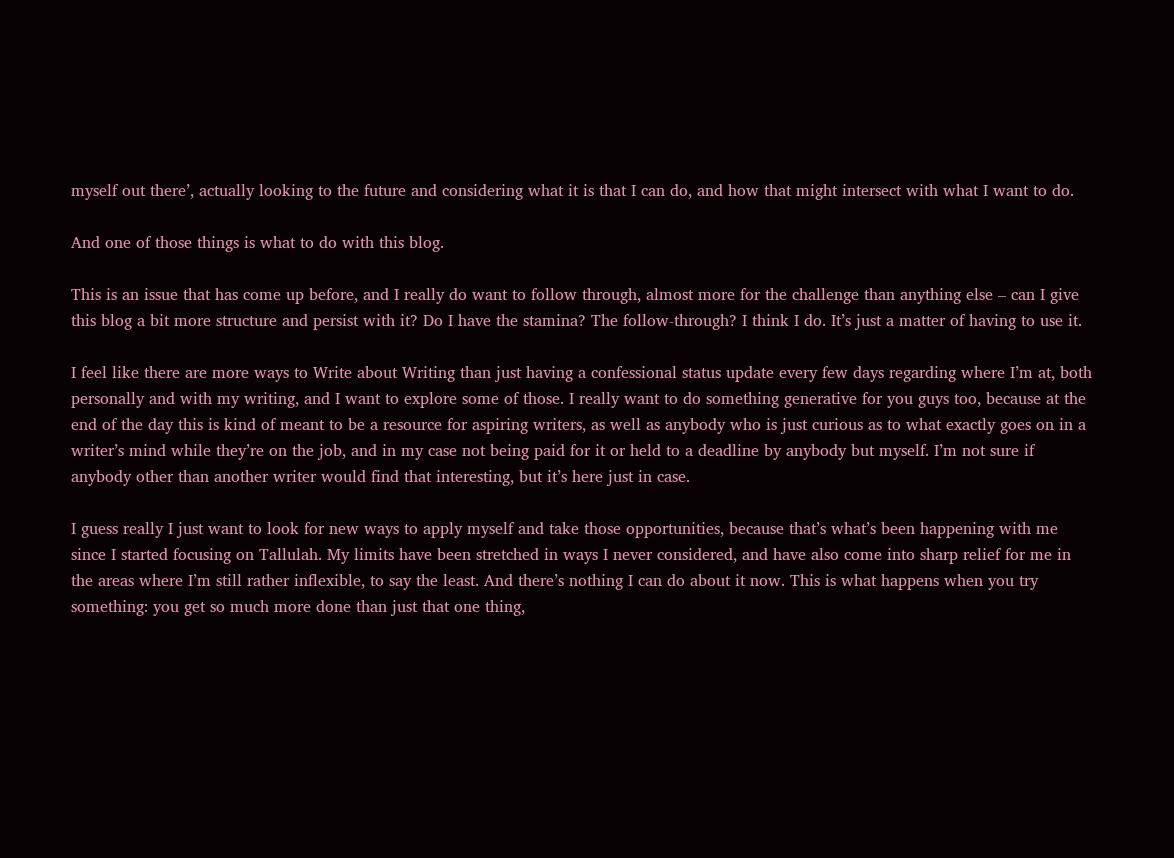myself out there’, actually looking to the future and considering what it is that I can do, and how that might intersect with what I want to do.

And one of those things is what to do with this blog.

This is an issue that has come up before, and I really do want to follow through, almost more for the challenge than anything else – can I give this blog a bit more structure and persist with it? Do I have the stamina? The follow-through? I think I do. It’s just a matter of having to use it.

I feel like there are more ways to Write about Writing than just having a confessional status update every few days regarding where I’m at, both personally and with my writing, and I want to explore some of those. I really want to do something generative for you guys too, because at the end of the day this is kind of meant to be a resource for aspiring writers, as well as anybody who is just curious as to what exactly goes on in a writer’s mind while they’re on the job, and in my case not being paid for it or held to a deadline by anybody but myself. I’m not sure if anybody other than another writer would find that interesting, but it’s here just in case.

I guess really I just want to look for new ways to apply myself and take those opportunities, because that’s what’s been happening with me since I started focusing on Tallulah. My limits have been stretched in ways I never considered, and have also come into sharp relief for me in the areas where I’m still rather inflexible, to say the least. And there’s nothing I can do about it now. This is what happens when you try something: you get so much more done than just that one thing,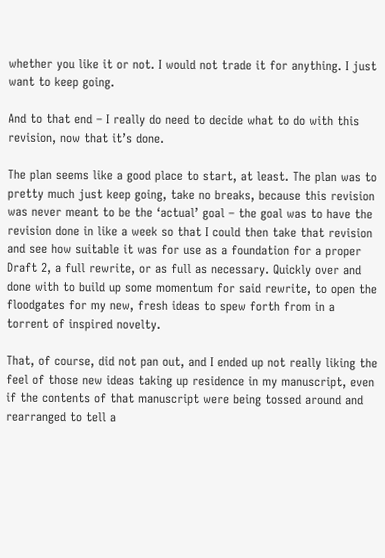whether you like it or not. I would not trade it for anything. I just want to keep going.

And to that end – I really do need to decide what to do with this revision, now that it’s done.

The plan seems like a good place to start, at least. The plan was to pretty much just keep going, take no breaks, because this revision was never meant to be the ‘actual’ goal – the goal was to have the revision done in like a week so that I could then take that revision and see how suitable it was for use as a foundation for a proper Draft 2, a full rewrite, or as full as necessary. Quickly over and done with to build up some momentum for said rewrite, to open the floodgates for my new, fresh ideas to spew forth from in a torrent of inspired novelty.

That, of course, did not pan out, and I ended up not really liking the feel of those new ideas taking up residence in my manuscript, even if the contents of that manuscript were being tossed around and rearranged to tell a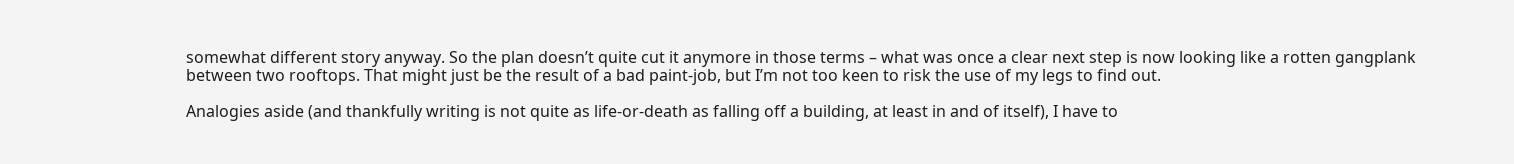somewhat different story anyway. So the plan doesn’t quite cut it anymore in those terms – what was once a clear next step is now looking like a rotten gangplank between two rooftops. That might just be the result of a bad paint-job, but I’m not too keen to risk the use of my legs to find out.

Analogies aside (and thankfully writing is not quite as life-or-death as falling off a building, at least in and of itself), I have to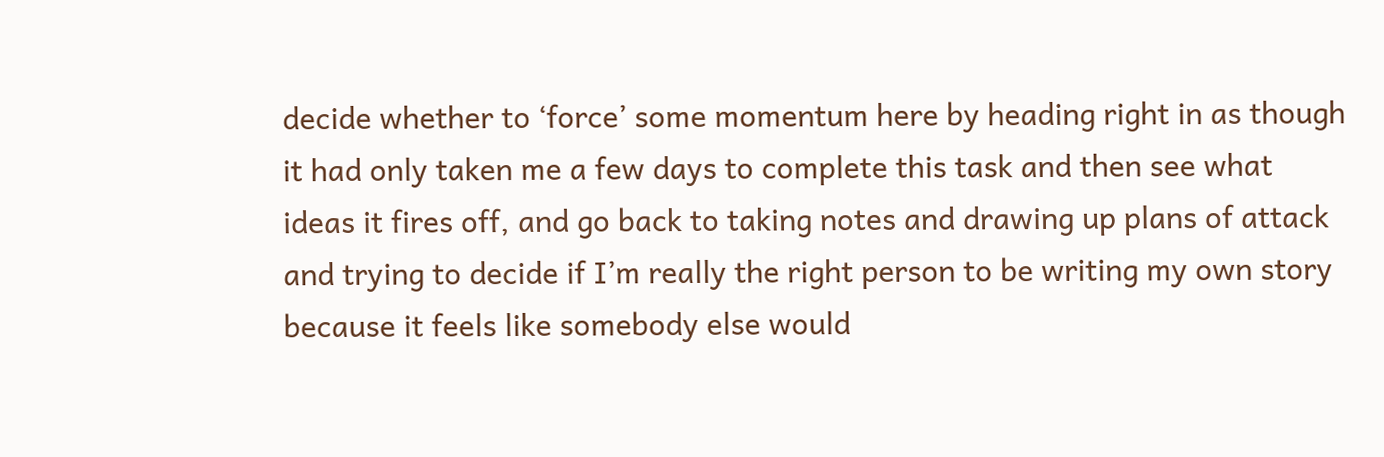decide whether to ‘force’ some momentum here by heading right in as though it had only taken me a few days to complete this task and then see what ideas it fires off, and go back to taking notes and drawing up plans of attack and trying to decide if I’m really the right person to be writing my own story because it feels like somebody else would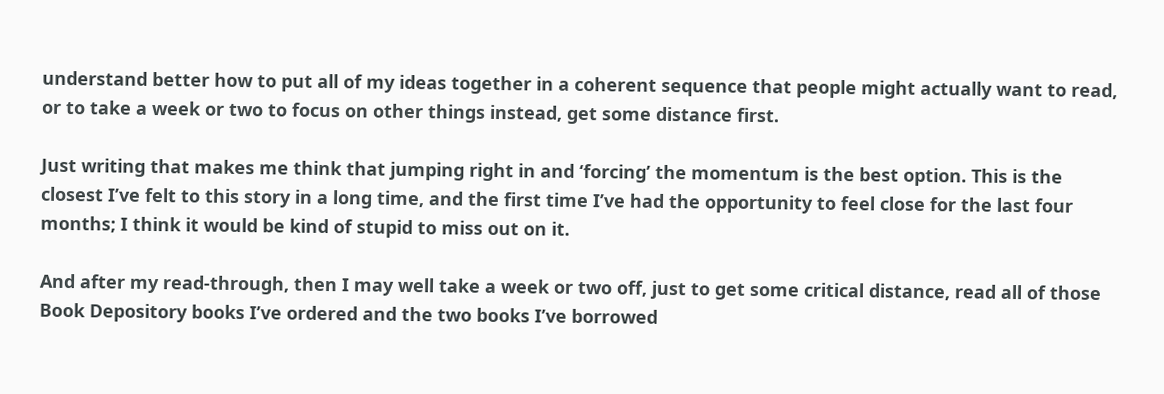understand better how to put all of my ideas together in a coherent sequence that people might actually want to read, or to take a week or two to focus on other things instead, get some distance first.

Just writing that makes me think that jumping right in and ‘forcing’ the momentum is the best option. This is the closest I’ve felt to this story in a long time, and the first time I’ve had the opportunity to feel close for the last four months; I think it would be kind of stupid to miss out on it.

And after my read-through, then I may well take a week or two off, just to get some critical distance, read all of those Book Depository books I’ve ordered and the two books I’ve borrowed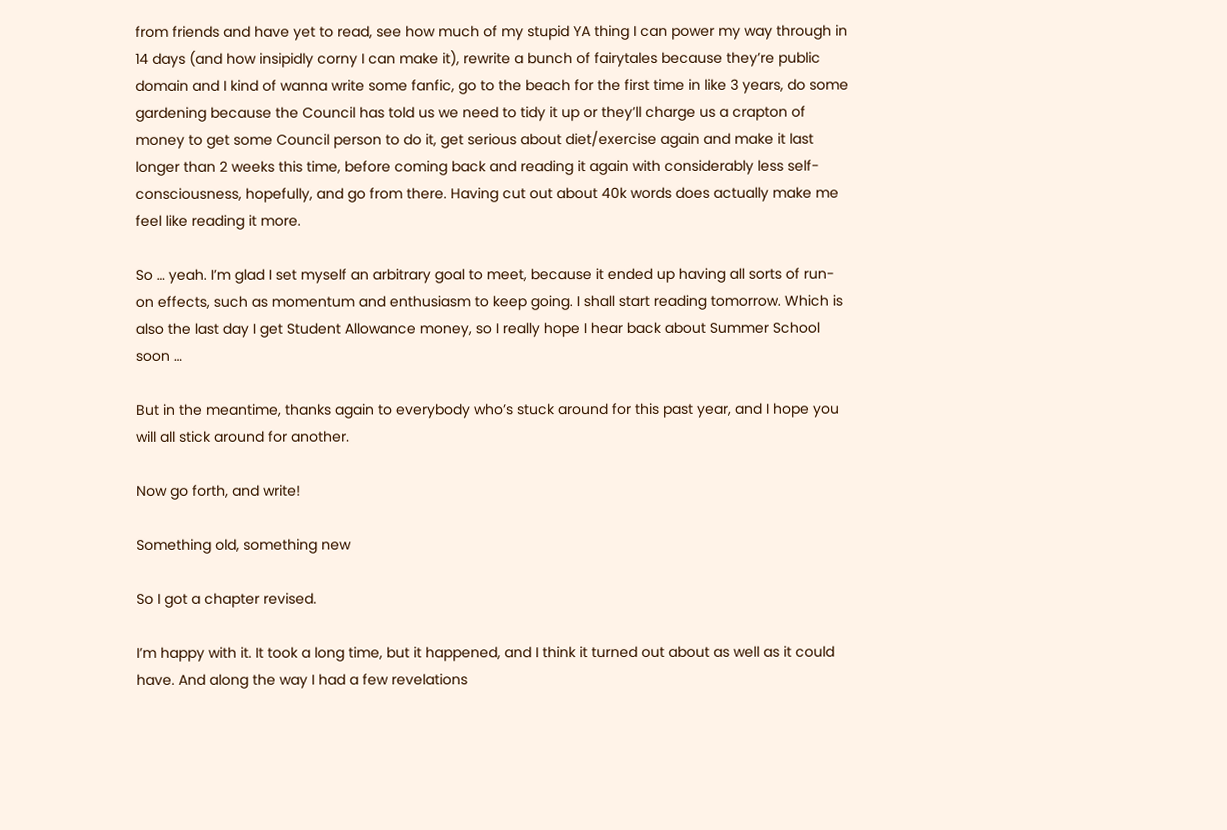from friends and have yet to read, see how much of my stupid YA thing I can power my way through in 14 days (and how insipidly corny I can make it), rewrite a bunch of fairytales because they’re public domain and I kind of wanna write some fanfic, go to the beach for the first time in like 3 years, do some gardening because the Council has told us we need to tidy it up or they’ll charge us a crapton of money to get some Council person to do it, get serious about diet/exercise again and make it last longer than 2 weeks this time, before coming back and reading it again with considerably less self-consciousness, hopefully, and go from there. Having cut out about 40k words does actually make me feel like reading it more.

So … yeah. I’m glad I set myself an arbitrary goal to meet, because it ended up having all sorts of run-on effects, such as momentum and enthusiasm to keep going. I shall start reading tomorrow. Which is also the last day I get Student Allowance money, so I really hope I hear back about Summer School soon …

But in the meantime, thanks again to everybody who’s stuck around for this past year, and I hope you will all stick around for another.

Now go forth, and write!

Something old, something new

So I got a chapter revised.

I’m happy with it. It took a long time, but it happened, and I think it turned out about as well as it could have. And along the way I had a few revelations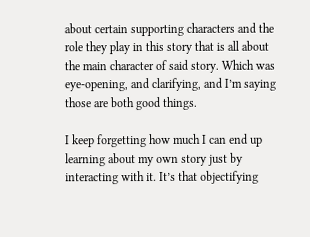about certain supporting characters and the role they play in this story that is all about the main character of said story. Which was eye-opening, and clarifying, and I’m saying those are both good things.

I keep forgetting how much I can end up learning about my own story just by interacting with it. It’s that objectifying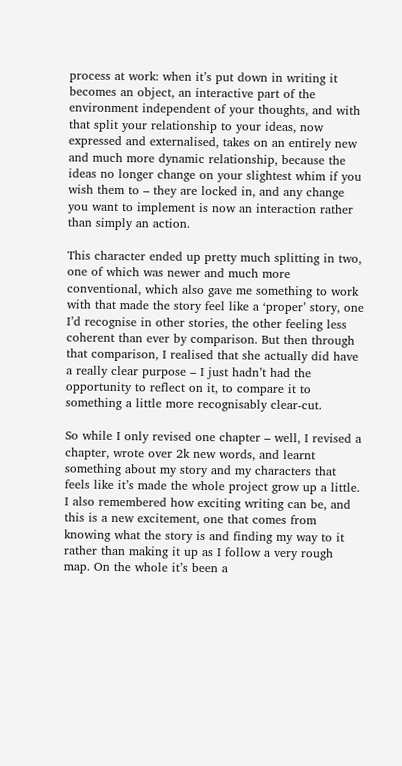process at work: when it’s put down in writing it becomes an object, an interactive part of the environment independent of your thoughts, and with that split your relationship to your ideas, now expressed and externalised, takes on an entirely new and much more dynamic relationship, because the ideas no longer change on your slightest whim if you wish them to – they are locked in, and any change you want to implement is now an interaction rather than simply an action.

This character ended up pretty much splitting in two, one of which was newer and much more conventional, which also gave me something to work with that made the story feel like a ‘proper’ story, one I’d recognise in other stories, the other feeling less coherent than ever by comparison. But then through that comparison, I realised that she actually did have a really clear purpose – I just hadn’t had the opportunity to reflect on it, to compare it to something a little more recognisably clear-cut.

So while I only revised one chapter – well, I revised a chapter, wrote over 2k new words, and learnt something about my story and my characters that feels like it’s made the whole project grow up a little. I also remembered how exciting writing can be, and this is a new excitement, one that comes from knowing what the story is and finding my way to it rather than making it up as I follow a very rough map. On the whole it’s been a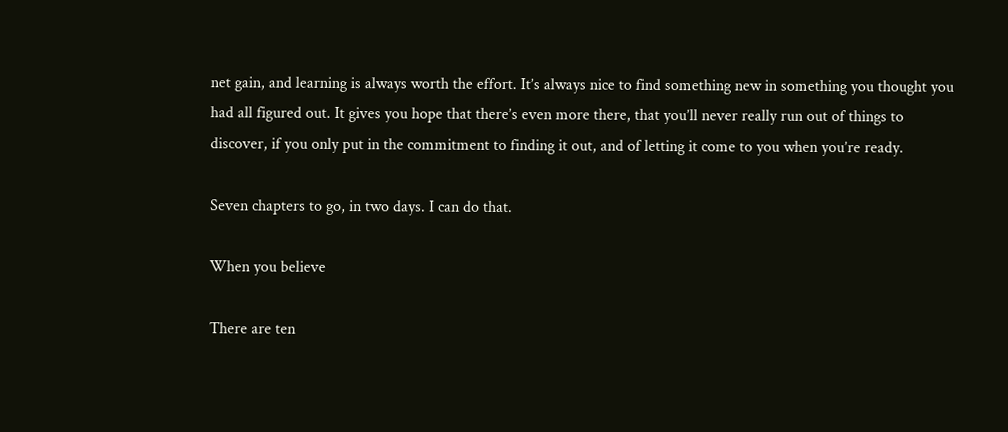net gain, and learning is always worth the effort. It’s always nice to find something new in something you thought you had all figured out. It gives you hope that there’s even more there, that you’ll never really run out of things to discover, if you only put in the commitment to finding it out, and of letting it come to you when you’re ready.

Seven chapters to go, in two days. I can do that.

When you believe

There are ten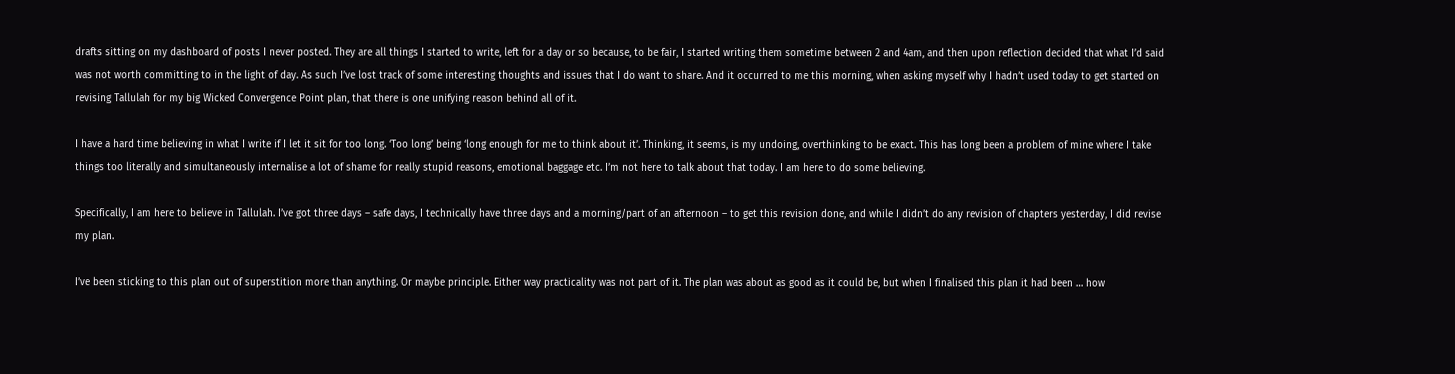drafts sitting on my dashboard of posts I never posted. They are all things I started to write, left for a day or so because, to be fair, I started writing them sometime between 2 and 4am, and then upon reflection decided that what I’d said was not worth committing to in the light of day. As such I’ve lost track of some interesting thoughts and issues that I do want to share. And it occurred to me this morning, when asking myself why I hadn’t used today to get started on revising Tallulah for my big Wicked Convergence Point plan, that there is one unifying reason behind all of it.

I have a hard time believing in what I write if I let it sit for too long. ‘Too long’ being ‘long enough for me to think about it’. Thinking, it seems, is my undoing, overthinking to be exact. This has long been a problem of mine where I take things too literally and simultaneously internalise a lot of shame for really stupid reasons, emotional baggage etc. I’m not here to talk about that today. I am here to do some believing.

Specifically, I am here to believe in Tallulah. I’ve got three days – safe days, I technically have three days and a morning/part of an afternoon – to get this revision done, and while I didn’t do any revision of chapters yesterday, I did revise my plan.

I’ve been sticking to this plan out of superstition more than anything. Or maybe principle. Either way practicality was not part of it. The plan was about as good as it could be, but when I finalised this plan it had been … how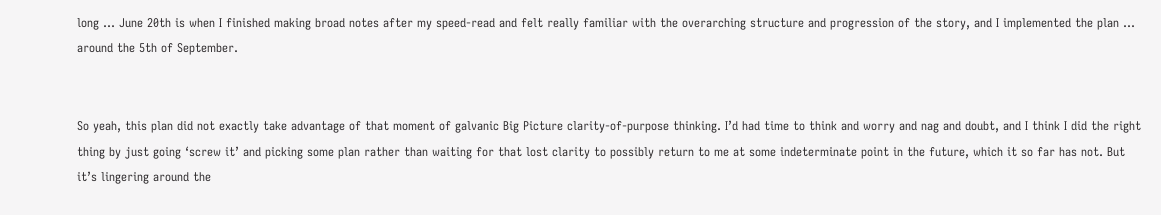long … June 20th is when I finished making broad notes after my speed-read and felt really familiar with the overarching structure and progression of the story, and I implemented the plan … around the 5th of September.


So yeah, this plan did not exactly take advantage of that moment of galvanic Big Picture clarity-of-purpose thinking. I’d had time to think and worry and nag and doubt, and I think I did the right thing by just going ‘screw it’ and picking some plan rather than waiting for that lost clarity to possibly return to me at some indeterminate point in the future, which it so far has not. But it’s lingering around the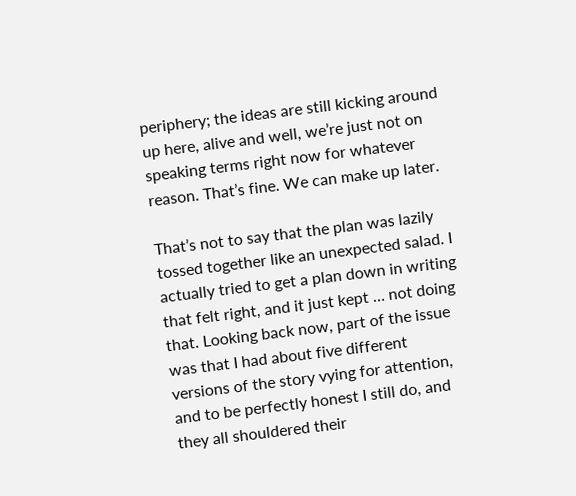periphery; the ideas are still kicking around up here, alive and well, we’re just not on speaking terms right now for whatever reason. That’s fine. We can make up later.

That’s not to say that the plan was lazily tossed together like an unexpected salad. I actually tried to get a plan down in writing that felt right, and it just kept … not doing that. Looking back now, part of the issue was that I had about five different versions of the story vying for attention, and to be perfectly honest I still do, and they all shouldered their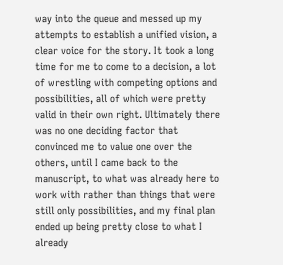way into the queue and messed up my attempts to establish a unified vision, a clear voice for the story. It took a long time for me to come to a decision, a lot of wrestling with competing options and possibilities, all of which were pretty valid in their own right. Ultimately there was no one deciding factor that convinced me to value one over the others, until I came back to the manuscript, to what was already here to work with rather than things that were still only possibilities, and my final plan ended up being pretty close to what I already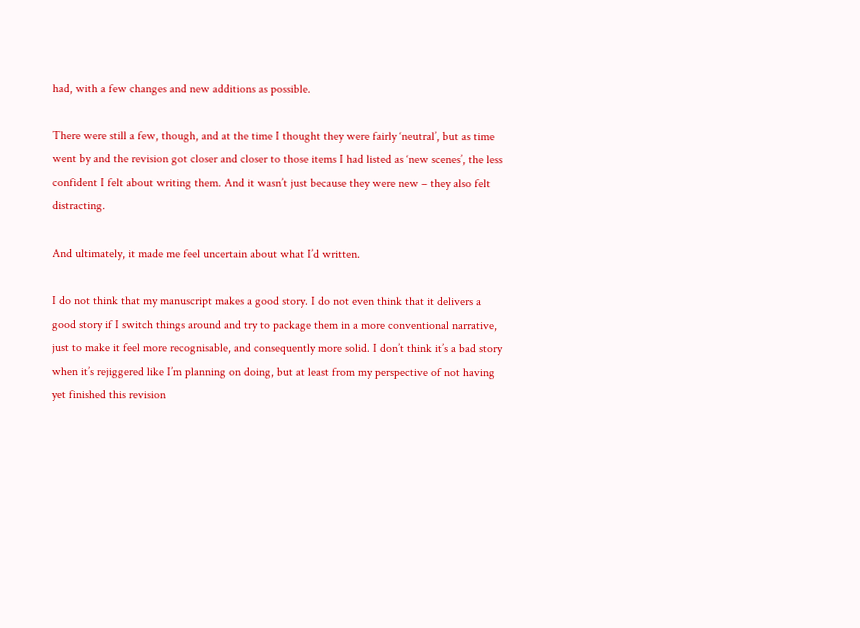had, with a few changes and new additions as possible.

There were still a few, though, and at the time I thought they were fairly ‘neutral’, but as time went by and the revision got closer and closer to those items I had listed as ‘new scenes’, the less confident I felt about writing them. And it wasn’t just because they were new – they also felt distracting.

And ultimately, it made me feel uncertain about what I’d written.

I do not think that my manuscript makes a good story. I do not even think that it delivers a good story if I switch things around and try to package them in a more conventional narrative, just to make it feel more recognisable, and consequently more solid. I don’t think it’s a bad story when it’s rejiggered like I’m planning on doing, but at least from my perspective of not having yet finished this revision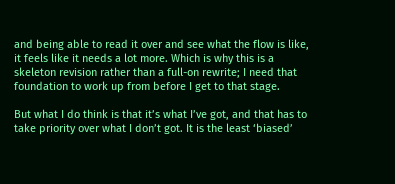and being able to read it over and see what the flow is like, it feels like it needs a lot more. Which is why this is a skeleton revision rather than a full-on rewrite; I need that foundation to work up from before I get to that stage.

But what I do think is that it’s what I’ve got, and that has to take priority over what I don’t got. It is the least ‘biased’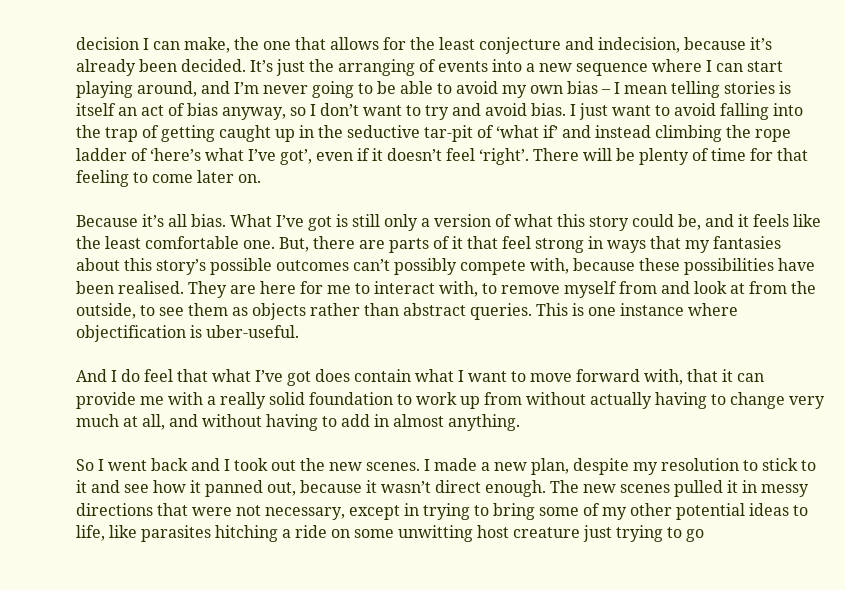decision I can make, the one that allows for the least conjecture and indecision, because it’s already been decided. It’s just the arranging of events into a new sequence where I can start playing around, and I’m never going to be able to avoid my own bias – I mean telling stories is itself an act of bias anyway, so I don’t want to try and avoid bias. I just want to avoid falling into the trap of getting caught up in the seductive tar-pit of ‘what if’ and instead climbing the rope ladder of ‘here’s what I’ve got’, even if it doesn’t feel ‘right’. There will be plenty of time for that feeling to come later on.

Because it’s all bias. What I’ve got is still only a version of what this story could be, and it feels like the least comfortable one. But, there are parts of it that feel strong in ways that my fantasies about this story’s possible outcomes can’t possibly compete with, because these possibilities have been realised. They are here for me to interact with, to remove myself from and look at from the outside, to see them as objects rather than abstract queries. This is one instance where objectification is uber-useful.

And I do feel that what I’ve got does contain what I want to move forward with, that it can provide me with a really solid foundation to work up from without actually having to change very much at all, and without having to add in almost anything.

So I went back and I took out the new scenes. I made a new plan, despite my resolution to stick to it and see how it panned out, because it wasn’t direct enough. The new scenes pulled it in messy directions that were not necessary, except in trying to bring some of my other potential ideas to life, like parasites hitching a ride on some unwitting host creature just trying to go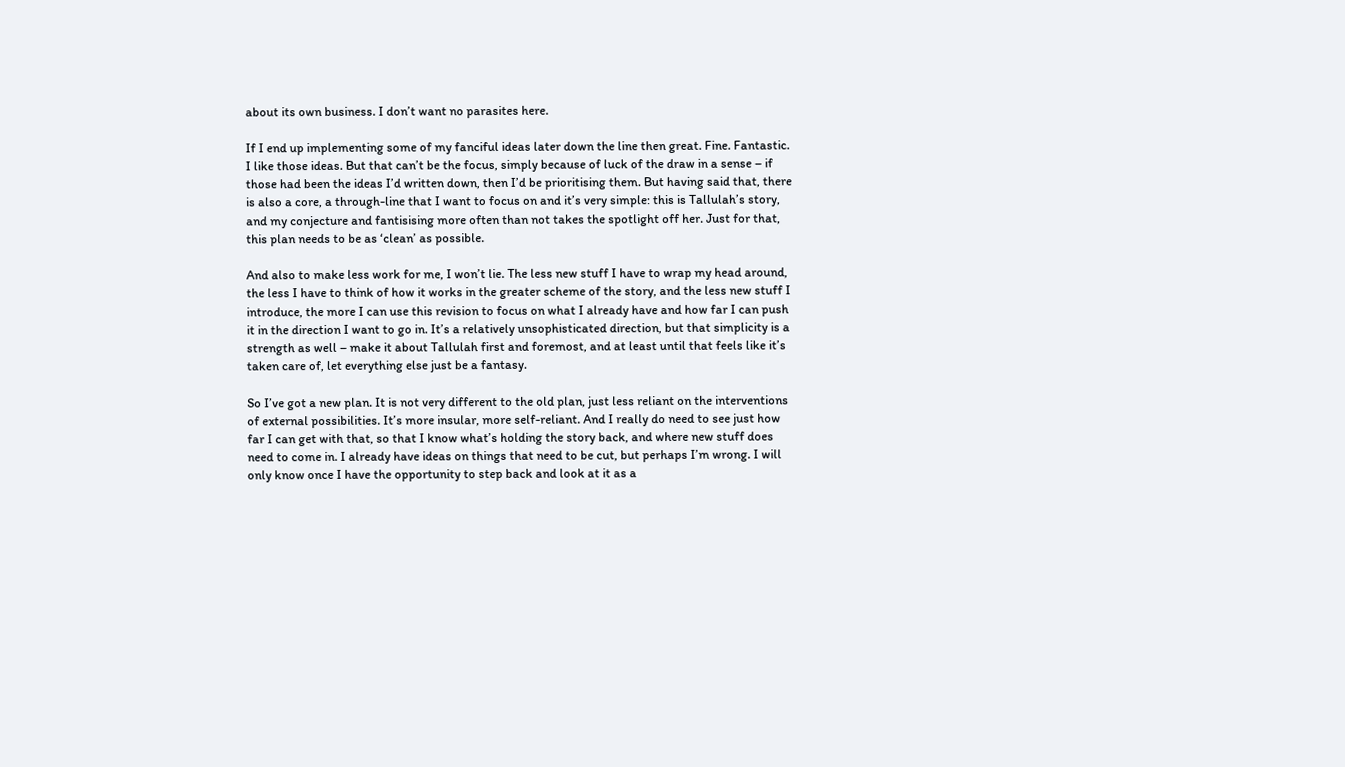about its own business. I don’t want no parasites here.

If I end up implementing some of my fanciful ideas later down the line then great. Fine. Fantastic. I like those ideas. But that can’t be the focus, simply because of luck of the draw in a sense – if those had been the ideas I’d written down, then I’d be prioritising them. But having said that, there is also a core, a through-line that I want to focus on and it’s very simple: this is Tallulah’s story, and my conjecture and fantisising more often than not takes the spotlight off her. Just for that, this plan needs to be as ‘clean’ as possible.

And also to make less work for me, I won’t lie. The less new stuff I have to wrap my head around, the less I have to think of how it works in the greater scheme of the story, and the less new stuff I introduce, the more I can use this revision to focus on what I already have and how far I can push it in the direction I want to go in. It’s a relatively unsophisticated direction, but that simplicity is a strength as well – make it about Tallulah first and foremost, and at least until that feels like it’s taken care of, let everything else just be a fantasy.

So I’ve got a new plan. It is not very different to the old plan, just less reliant on the interventions of external possibilities. It’s more insular, more self-reliant. And I really do need to see just how far I can get with that, so that I know what’s holding the story back, and where new stuff does need to come in. I already have ideas on things that need to be cut, but perhaps I’m wrong. I will only know once I have the opportunity to step back and look at it as a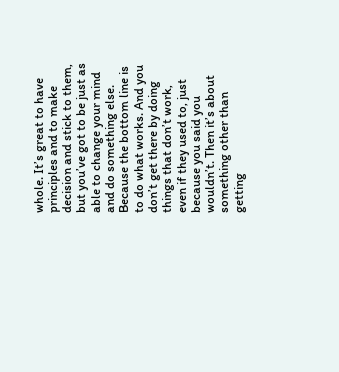whole. It’s great to have principles and to make decision and stick to them, but you’ve got to be just as able to change your mind and do something else. Because the bottom line is to do what works. And you don’t get there by doing things that don’t work, even if they used to, just because you said you wouldn’t. Then it’s about something other than getting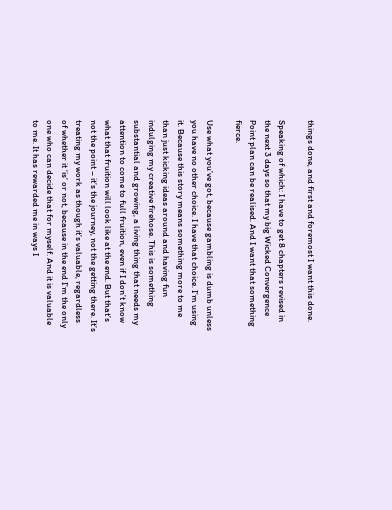things done, and first and foremost I want this done.

Speaking of which: I have to get 8 chapters revised in the next 3 days so that my big Wicked Convergence Point plan can be realised. And I want that something fierce.

Use what you’ve got, because gambling is dumb unless you have no other choice. I have that choice. I’m using it. Because this story means something more to me than just kicking ideas around and having fun indulging my creative firehose. This is something substantial and growing, a living thing that needs my attention to come to full fruition, even if I don’t know what that fruition will look like at the end. But that’s not the point – it’s the journey, not the getting there. It’s treating my work as though it’s valuable, regardless of whether it ‘is’ or not, because in the end I’m the only one who can decide that for myself. And it is valuable to me. It has rewarded me in ways I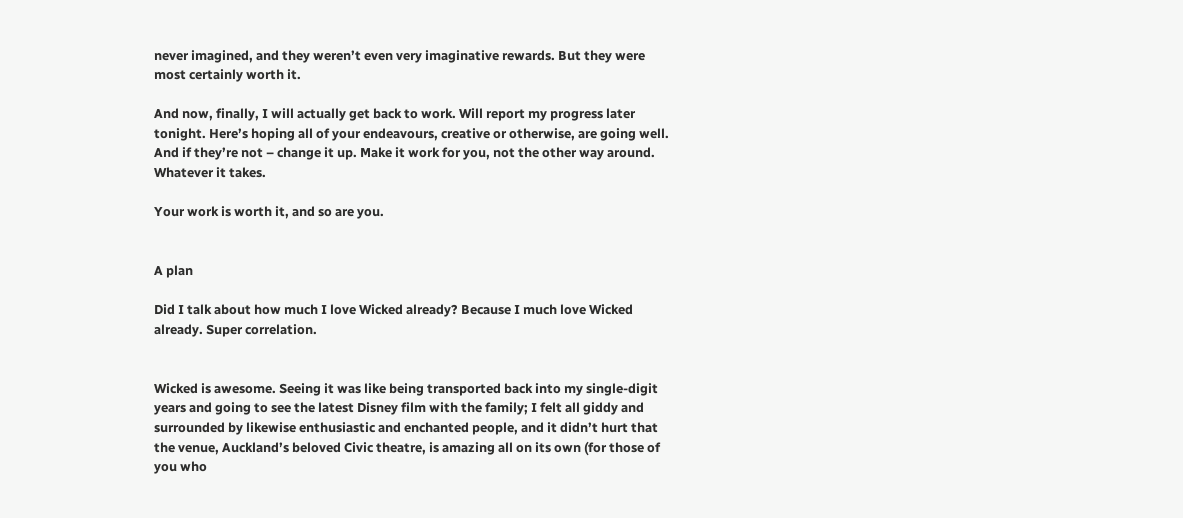never imagined, and they weren’t even very imaginative rewards. But they were most certainly worth it.

And now, finally, I will actually get back to work. Will report my progress later tonight. Here’s hoping all of your endeavours, creative or otherwise, are going well. And if they’re not – change it up. Make it work for you, not the other way around. Whatever it takes.

Your work is worth it, and so are you.


A plan

Did I talk about how much I love Wicked already? Because I much love Wicked already. Super correlation.


Wicked is awesome. Seeing it was like being transported back into my single-digit years and going to see the latest Disney film with the family; I felt all giddy and surrounded by likewise enthusiastic and enchanted people, and it didn’t hurt that the venue, Auckland’s beloved Civic theatre, is amazing all on its own (for those of you who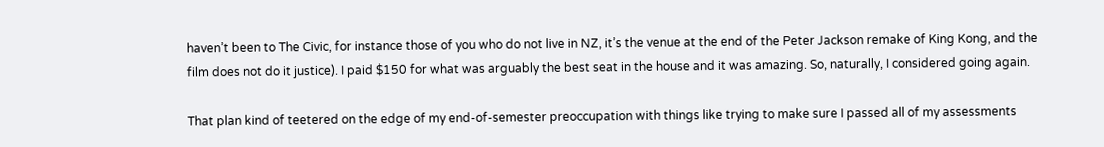haven’t been to The Civic, for instance those of you who do not live in NZ, it’s the venue at the end of the Peter Jackson remake of King Kong, and the film does not do it justice). I paid $150 for what was arguably the best seat in the house and it was amazing. So, naturally, I considered going again.

That plan kind of teetered on the edge of my end-of-semester preoccupation with things like trying to make sure I passed all of my assessments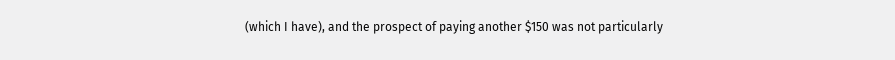(which I have), and the prospect of paying another $150 was not particularly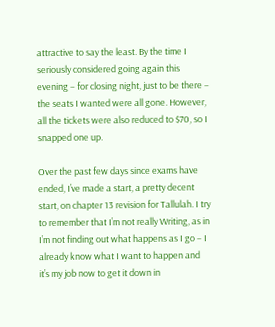attractive to say the least. By the time I seriously considered going again this evening – for closing night, just to be there – the seats I wanted were all gone. However, all the tickets were also reduced to $70, so I snapped one up.

Over the past few days since exams have ended, I’ve made a start, a pretty decent start, on chapter 13 revision for Tallulah. I try to remember that I’m not really Writing, as in I’m not finding out what happens as I go – I already know what I want to happen and it’s my job now to get it down in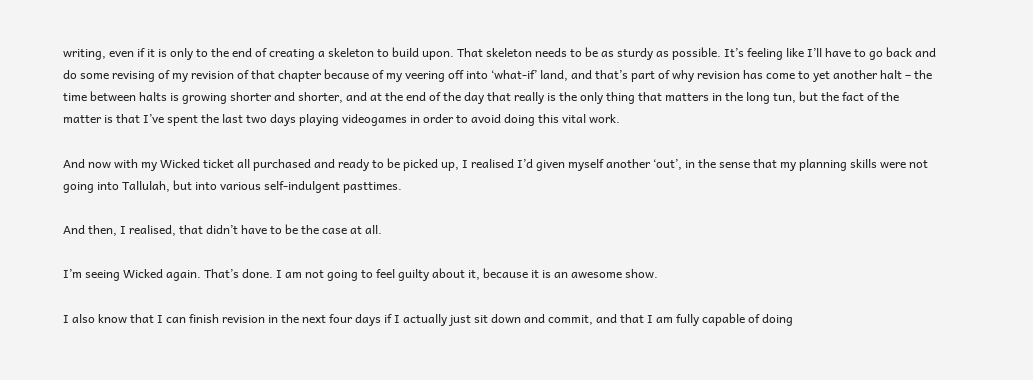writing, even if it is only to the end of creating a skeleton to build upon. That skeleton needs to be as sturdy as possible. It’s feeling like I’ll have to go back and do some revising of my revision of that chapter because of my veering off into ‘what-if’ land, and that’s part of why revision has come to yet another halt – the time between halts is growing shorter and shorter, and at the end of the day that really is the only thing that matters in the long tun, but the fact of the matter is that I’ve spent the last two days playing videogames in order to avoid doing this vital work.

And now with my Wicked ticket all purchased and ready to be picked up, I realised I’d given myself another ‘out’, in the sense that my planning skills were not going into Tallulah, but into various self-indulgent pasttimes.

And then, I realised, that didn’t have to be the case at all.

I’m seeing Wicked again. That’s done. I am not going to feel guilty about it, because it is an awesome show.

I also know that I can finish revision in the next four days if I actually just sit down and commit, and that I am fully capable of doing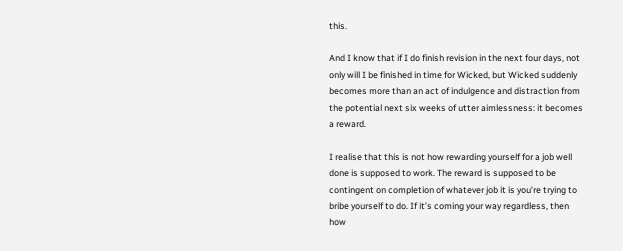this.

And I know that if I do finish revision in the next four days, not only will I be finished in time for Wicked, but Wicked suddenly becomes more than an act of indulgence and distraction from the potential next six weeks of utter aimlessness: it becomes a reward.

I realise that this is not how rewarding yourself for a job well done is supposed to work. The reward is supposed to be contingent on completion of whatever job it is you’re trying to bribe yourself to do. If it’s coming your way regardless, then how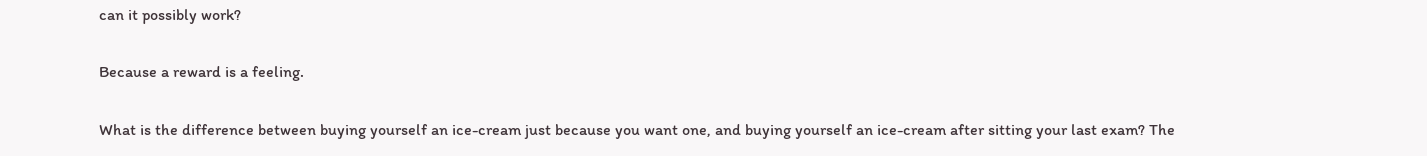can it possibly work?

Because a reward is a feeling.

What is the difference between buying yourself an ice-cream just because you want one, and buying yourself an ice-cream after sitting your last exam? The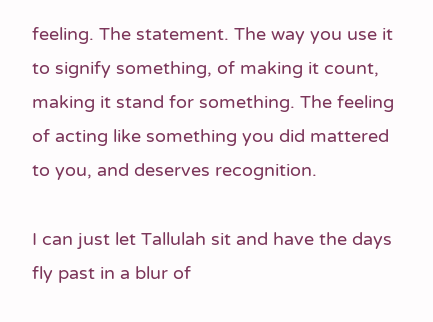feeling. The statement. The way you use it to signify something, of making it count, making it stand for something. The feeling of acting like something you did mattered to you, and deserves recognition.

I can just let Tallulah sit and have the days fly past in a blur of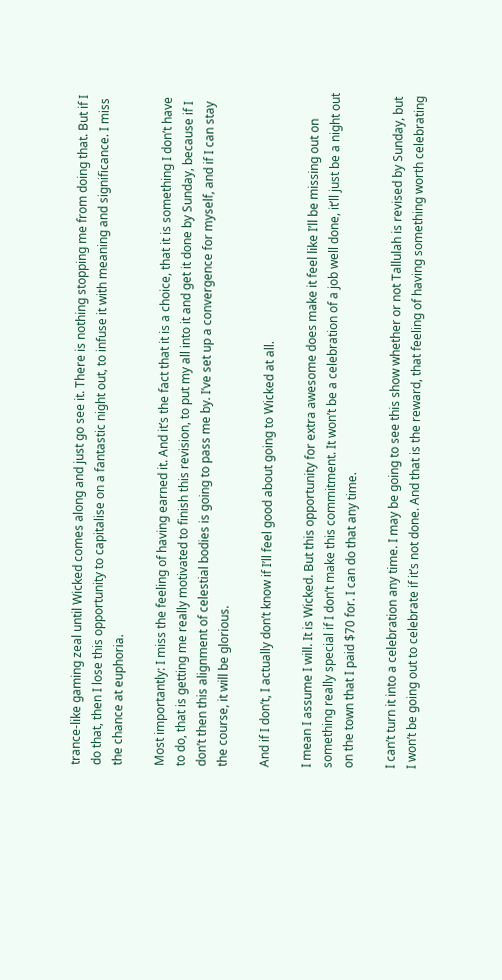trance-like gaming zeal until Wicked comes along and just go see it. There is nothing stopping me from doing that. But if I do that, then I lose this opportunity to capitalise on a fantastic night out, to infuse it with meaning and significance. I miss the chance at euphoria.

Most importantly: I miss the feeling of having earned it. And it’s the fact that it is a choice, that it is something I don’t have to do, that is getting me really motivated to finish this revision, to put my all into it and get it done by Sunday, because if I don’t then this alignment of celestial bodies is going to pass me by. I’ve set up a convergence for myself, and if I can stay the course, it will be glorious.

And if I don’t, I actually don’t know if I’ll feel good about going to Wicked at all.

I mean I assume I will. It is Wicked. But this opportunity for extra awesome does make it feel like I’ll be missing out on something really special if I don’t make this commitment. It won’t be a celebration of a job well done, it’ll just be a night out on the town that I paid $70 for. I can do that any time.

I can’t turn it into a celebration any time. I may be going to see this show whether or not Tallulah is revised by Sunday, but I won’t be going out to celebrate if it’s not done. And that is the reward, that feeling of having something worth celebrating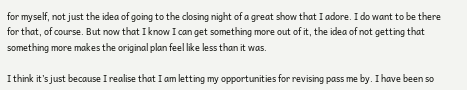for myself, not just the idea of going to the closing night of a great show that I adore. I do want to be there for that, of course. But now that I know I can get something more out of it, the idea of not getting that something more makes the original plan feel like less than it was.

I think it’s just because I realise that I am letting my opportunities for revising pass me by. I have been so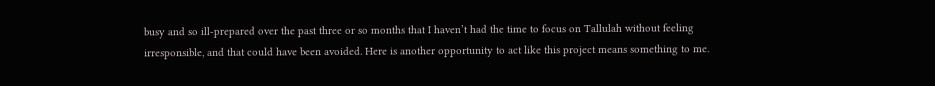busy and so ill-prepared over the past three or so months that I haven’t had the time to focus on Tallulah without feeling irresponsible, and that could have been avoided. Here is another opportunity to act like this project means something to me.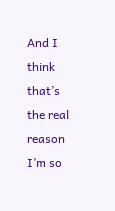And I think that’s the real reason I’m so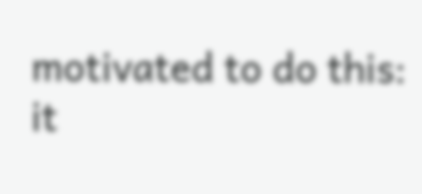motivated to do this: it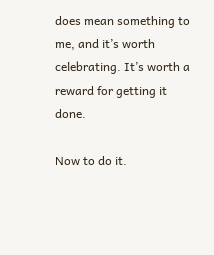does mean something to me, and it’s worth celebrating. It’s worth a reward for getting it done.

Now to do it.